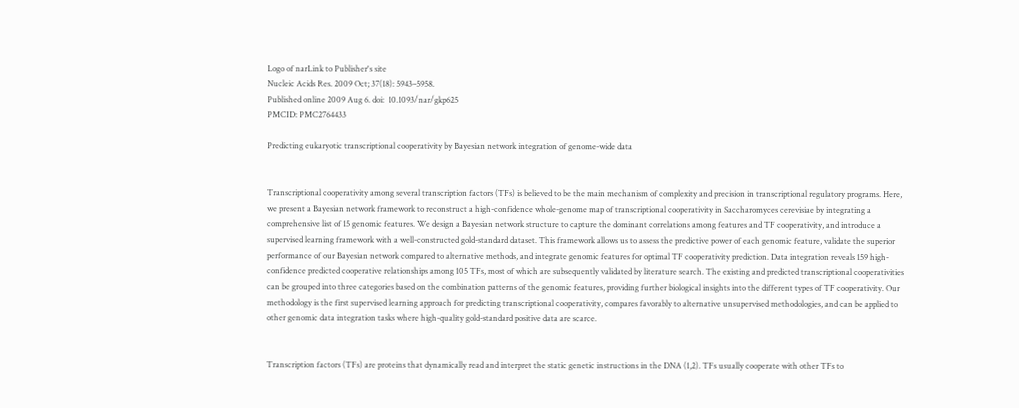Logo of narLink to Publisher's site
Nucleic Acids Res. 2009 Oct; 37(18): 5943–5958.
Published online 2009 Aug 6. doi:  10.1093/nar/gkp625
PMCID: PMC2764433

Predicting eukaryotic transcriptional cooperativity by Bayesian network integration of genome-wide data


Transcriptional cooperativity among several transcription factors (TFs) is believed to be the main mechanism of complexity and precision in transcriptional regulatory programs. Here, we present a Bayesian network framework to reconstruct a high-confidence whole-genome map of transcriptional cooperativity in Saccharomyces cerevisiae by integrating a comprehensive list of 15 genomic features. We design a Bayesian network structure to capture the dominant correlations among features and TF cooperativity, and introduce a supervised learning framework with a well-constructed gold-standard dataset. This framework allows us to assess the predictive power of each genomic feature, validate the superior performance of our Bayesian network compared to alternative methods, and integrate genomic features for optimal TF cooperativity prediction. Data integration reveals 159 high-confidence predicted cooperative relationships among 105 TFs, most of which are subsequently validated by literature search. The existing and predicted transcriptional cooperativities can be grouped into three categories based on the combination patterns of the genomic features, providing further biological insights into the different types of TF cooperativity. Our methodology is the first supervised learning approach for predicting transcriptional cooperativity, compares favorably to alternative unsupervised methodologies, and can be applied to other genomic data integration tasks where high-quality gold-standard positive data are scarce.


Transcription factors (TFs) are proteins that dynamically read and interpret the static genetic instructions in the DNA (1,2). TFs usually cooperate with other TFs to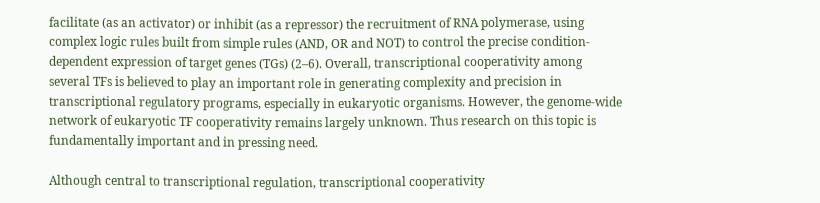facilitate (as an activator) or inhibit (as a repressor) the recruitment of RNA polymerase, using complex logic rules built from simple rules (AND, OR and NOT) to control the precise condition-dependent expression of target genes (TGs) (2–6). Overall, transcriptional cooperativity among several TFs is believed to play an important role in generating complexity and precision in transcriptional regulatory programs, especially in eukaryotic organisms. However, the genome-wide network of eukaryotic TF cooperativity remains largely unknown. Thus research on this topic is fundamentally important and in pressing need.

Although central to transcriptional regulation, transcriptional cooperativity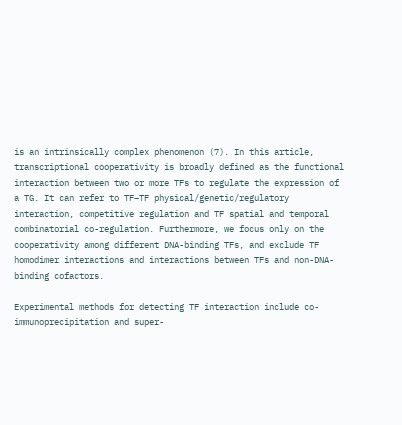is an intrinsically complex phenomenon (7). In this article, transcriptional cooperativity is broadly defined as the functional interaction between two or more TFs to regulate the expression of a TG. It can refer to TF–TF physical/genetic/regulatory interaction, competitive regulation and TF spatial and temporal combinatorial co-regulation. Furthermore, we focus only on the cooperativity among different DNA-binding TFs, and exclude TF homodimer interactions and interactions between TFs and non-DNA-binding cofactors.

Experimental methods for detecting TF interaction include co-immunoprecipitation and super-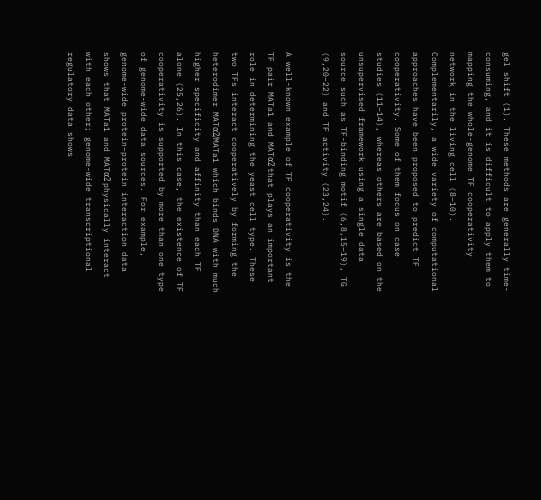gel shift (1). These methods are generally time-consuming, and it is difficult to apply them to mapping the whole-genome TF cooperativity network in the living cell (8–10). Complementarily, a wide variety of computational approaches have been proposed to predict TF cooperativity. Some of them focus on case studies (11–14), whereas others are based on the unsupervised framework using a single data source such as TF-binding motif (6,8,15–19), TG (9,20–22) and TF activity (23,24).

A well-known example of TF cooperativity is the TF pair MATa1 and MATα2 that plays an important role in determining the yeast cell type. These two TFs interact cooperatively by forming the heterodimer MATα2/MATa1 which binds DNA with much higher specificity and affinity than each TF alone (25,26). In this case, the existence of TF cooperativity is supported by more than one type of genome-wide data sources. For example, genome-wide protein–protein interaction data shows that MATa1 and MATα2 physically interact with each other; genome-wide transcriptional regulatory data shows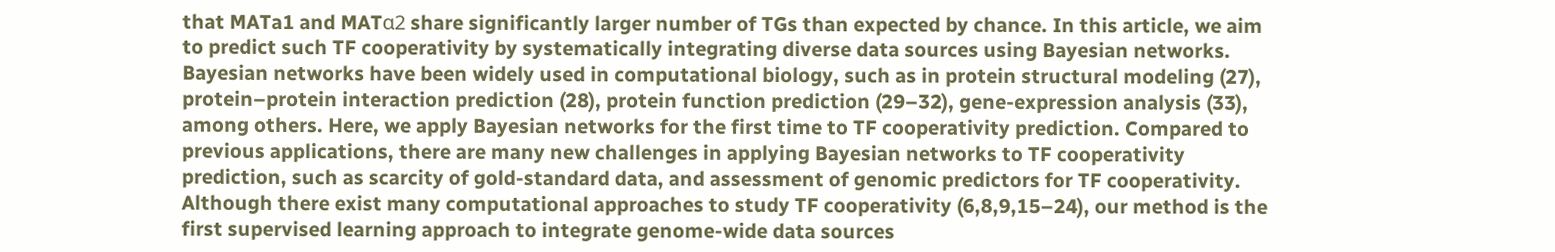that MATa1 and MATα2 share significantly larger number of TGs than expected by chance. In this article, we aim to predict such TF cooperativity by systematically integrating diverse data sources using Bayesian networks. Bayesian networks have been widely used in computational biology, such as in protein structural modeling (27), protein–protein interaction prediction (28), protein function prediction (29–32), gene-expression analysis (33), among others. Here, we apply Bayesian networks for the first time to TF cooperativity prediction. Compared to previous applications, there are many new challenges in applying Bayesian networks to TF cooperativity prediction, such as scarcity of gold-standard data, and assessment of genomic predictors for TF cooperativity. Although there exist many computational approaches to study TF cooperativity (6,8,9,15–24), our method is the first supervised learning approach to integrate genome-wide data sources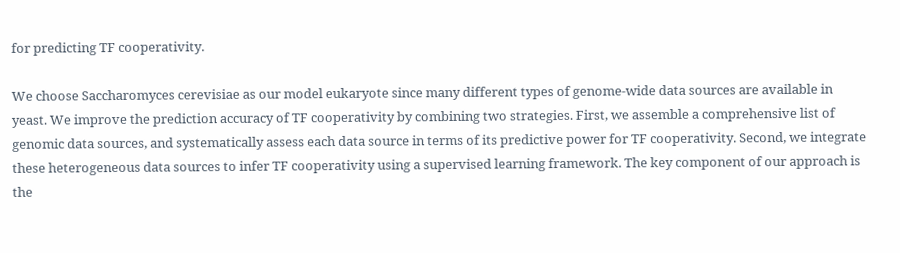for predicting TF cooperativity.

We choose Saccharomyces cerevisiae as our model eukaryote since many different types of genome-wide data sources are available in yeast. We improve the prediction accuracy of TF cooperativity by combining two strategies. First, we assemble a comprehensive list of genomic data sources, and systematically assess each data source in terms of its predictive power for TF cooperativity. Second, we integrate these heterogeneous data sources to infer TF cooperativity using a supervised learning framework. The key component of our approach is the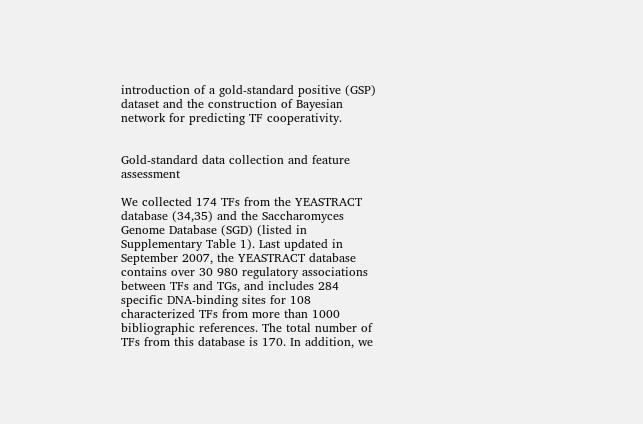introduction of a gold-standard positive (GSP) dataset and the construction of Bayesian network for predicting TF cooperativity.


Gold-standard data collection and feature assessment

We collected 174 TFs from the YEASTRACT database (34,35) and the Saccharomyces Genome Database (SGD) (listed in Supplementary Table 1). Last updated in September 2007, the YEASTRACT database contains over 30 980 regulatory associations between TFs and TGs, and includes 284 specific DNA-binding sites for 108 characterized TFs from more than 1000 bibliographic references. The total number of TFs from this database is 170. In addition, we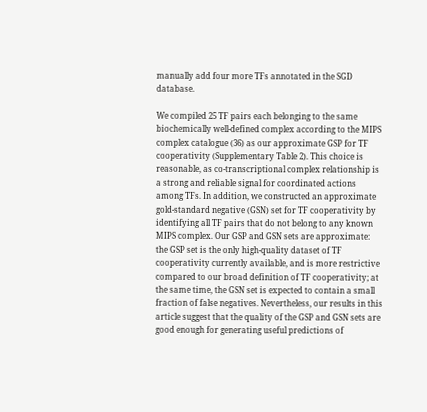manually add four more TFs annotated in the SGD database.

We compiled 25 TF pairs each belonging to the same biochemically well-defined complex according to the MIPS complex catalogue (36) as our approximate GSP for TF cooperativity (Supplementary Table 2). This choice is reasonable, as co-transcriptional complex relationship is a strong and reliable signal for coordinated actions among TFs. In addition, we constructed an approximate gold-standard negative (GSN) set for TF cooperativity by identifying all TF pairs that do not belong to any known MIPS complex. Our GSP and GSN sets are approximate: the GSP set is the only high-quality dataset of TF cooperativity currently available, and is more restrictive compared to our broad definition of TF cooperativity; at the same time, the GSN set is expected to contain a small fraction of false negatives. Nevertheless, our results in this article suggest that the quality of the GSP and GSN sets are good enough for generating useful predictions of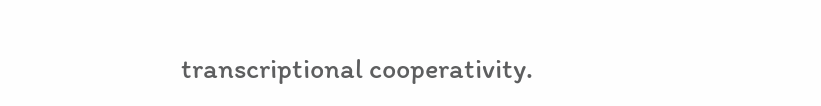transcriptional cooperativity.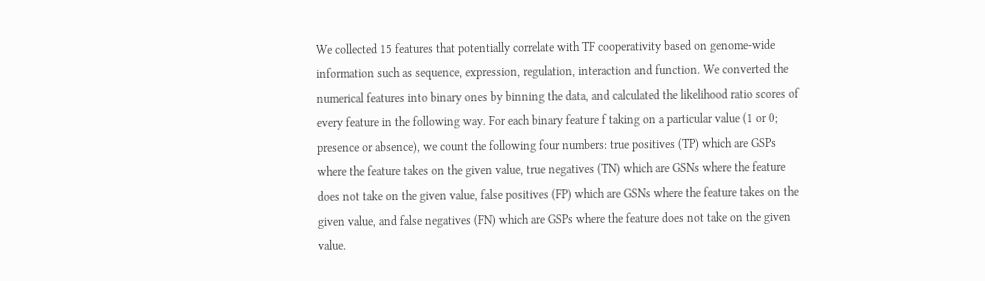We collected 15 features that potentially correlate with TF cooperativity based on genome-wide information such as sequence, expression, regulation, interaction and function. We converted the numerical features into binary ones by binning the data, and calculated the likelihood ratio scores of every feature in the following way. For each binary feature f taking on a particular value (1 or 0; presence or absence), we count the following four numbers: true positives (TP) which are GSPs where the feature takes on the given value, true negatives (TN) which are GSNs where the feature does not take on the given value, false positives (FP) which are GSNs where the feature takes on the given value, and false negatives (FN) which are GSPs where the feature does not take on the given value.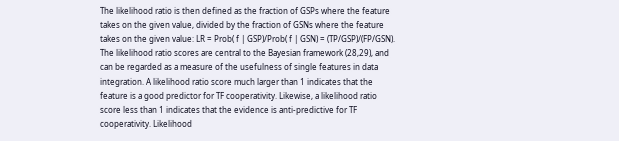The likelihood ratio is then defined as the fraction of GSPs where the feature takes on the given value, divided by the fraction of GSNs where the feature takes on the given value: LR = Prob( f | GSP)/Prob( f | GSN) = (TP/GSP)/(FP/GSN). The likelihood ratio scores are central to the Bayesian framework (28,29), and can be regarded as a measure of the usefulness of single features in data integration. A likelihood ratio score much larger than 1 indicates that the feature is a good predictor for TF cooperativity. Likewise, a likelihood ratio score less than 1 indicates that the evidence is anti-predictive for TF cooperativity. Likelihood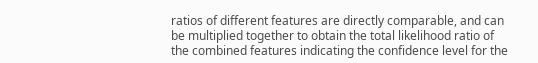ratios of different features are directly comparable, and can be multiplied together to obtain the total likelihood ratio of the combined features indicating the confidence level for the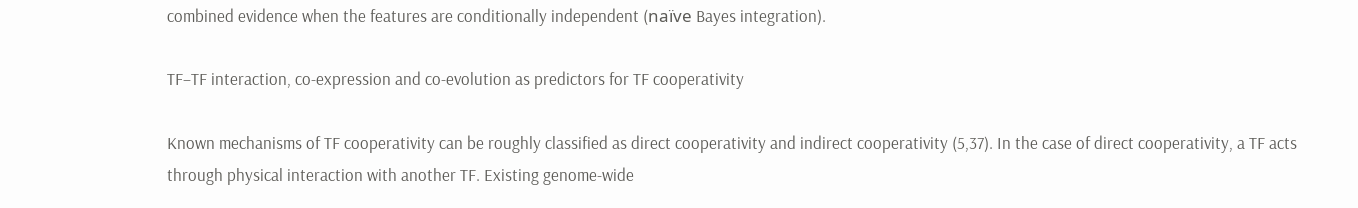combined evidence when the features are conditionally independent (naïve Bayes integration).

TF–TF interaction, co-expression and co-evolution as predictors for TF cooperativity

Known mechanisms of TF cooperativity can be roughly classified as direct cooperativity and indirect cooperativity (5,37). In the case of direct cooperativity, a TF acts through physical interaction with another TF. Existing genome-wide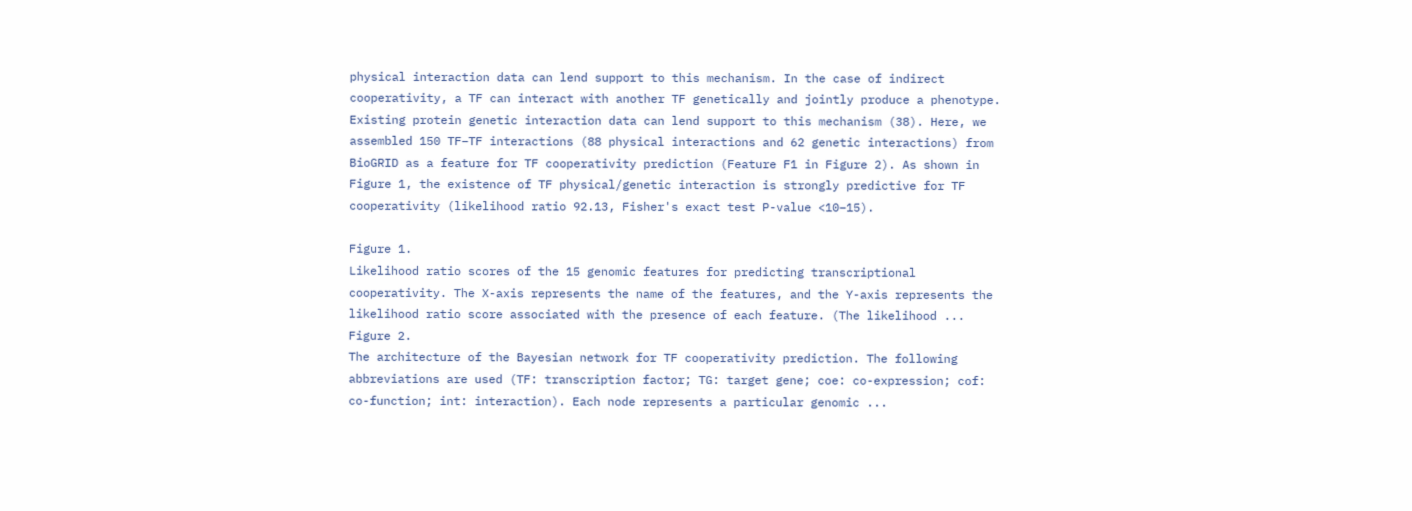physical interaction data can lend support to this mechanism. In the case of indirect cooperativity, a TF can interact with another TF genetically and jointly produce a phenotype. Existing protein genetic interaction data can lend support to this mechanism (38). Here, we assembled 150 TF–TF interactions (88 physical interactions and 62 genetic interactions) from BioGRID as a feature for TF cooperativity prediction (Feature F1 in Figure 2). As shown in Figure 1, the existence of TF physical/genetic interaction is strongly predictive for TF cooperativity (likelihood ratio 92.13, Fisher's exact test P-value <10−15).

Figure 1.
Likelihood ratio scores of the 15 genomic features for predicting transcriptional cooperativity. The X-axis represents the name of the features, and the Y-axis represents the likelihood ratio score associated with the presence of each feature. (The likelihood ...
Figure 2.
The architecture of the Bayesian network for TF cooperativity prediction. The following abbreviations are used (TF: transcription factor; TG: target gene; coe: co-expression; cof: co-function; int: interaction). Each node represents a particular genomic ...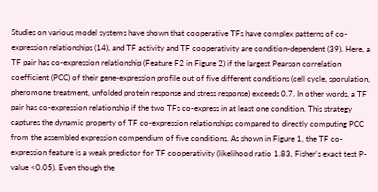Studies on various model systems have shown that cooperative TFs have complex patterns of co-expression relationships (14), and TF activity and TF cooperativity are condition-dependent (39). Here, a TF pair has co-expression relationship (Feature F2 in Figure 2) if the largest Pearson correlation coefficient (PCC) of their gene-expression profile out of five different conditions (cell cycle, sporulation, pheromone treatment, unfolded protein response and stress response) exceeds 0.7. In other words, a TF pair has co-expression relationship if the two TFs co-express in at least one condition. This strategy captures the dynamic property of TF co-expression relationships compared to directly computing PCC from the assembled expression compendium of five conditions. As shown in Figure 1, the TF co-expression feature is a weak predictor for TF cooperativity (likelihood ratio 1.83, Fisher's exact test P-value <0.05). Even though the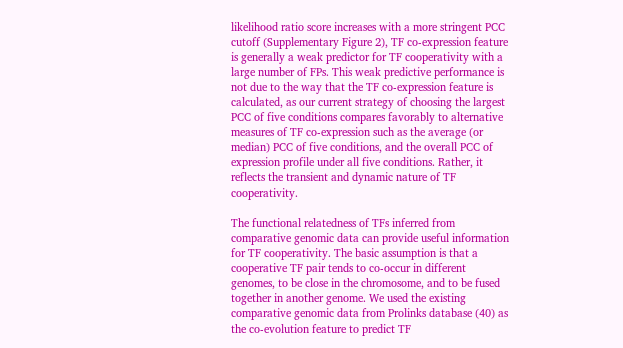likelihood ratio score increases with a more stringent PCC cutoff (Supplementary Figure 2), TF co-expression feature is generally a weak predictor for TF cooperativity with a large number of FPs. This weak predictive performance is not due to the way that the TF co-expression feature is calculated, as our current strategy of choosing the largest PCC of five conditions compares favorably to alternative measures of TF co-expression such as the average (or median) PCC of five conditions, and the overall PCC of expression profile under all five conditions. Rather, it reflects the transient and dynamic nature of TF cooperativity.

The functional relatedness of TFs inferred from comparative genomic data can provide useful information for TF cooperativity. The basic assumption is that a cooperative TF pair tends to co-occur in different genomes, to be close in the chromosome, and to be fused together in another genome. We used the existing comparative genomic data from Prolinks database (40) as the co-evolution feature to predict TF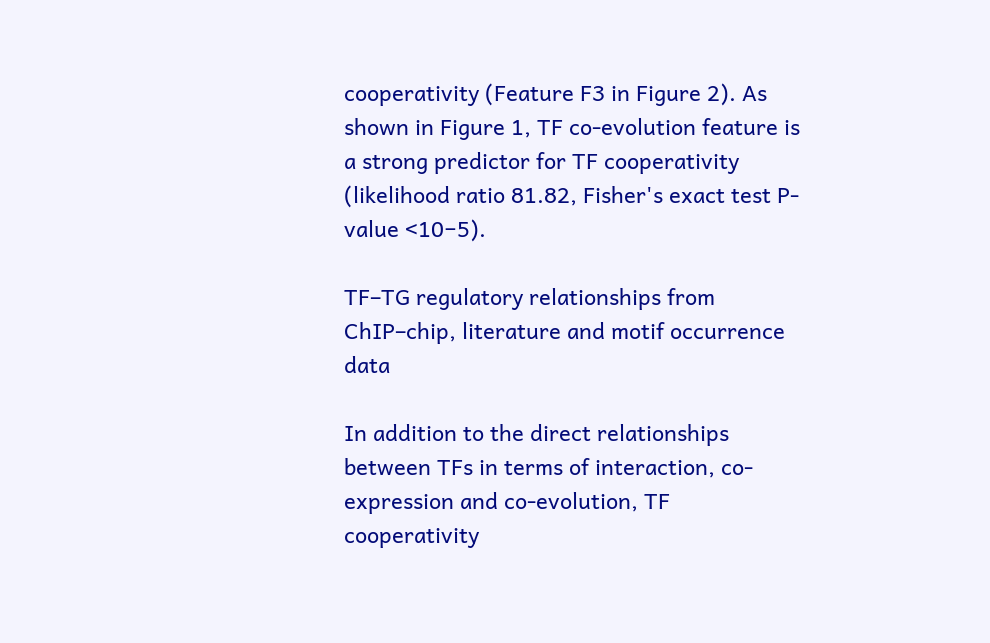cooperativity (Feature F3 in Figure 2). As shown in Figure 1, TF co-evolution feature is a strong predictor for TF cooperativity (likelihood ratio 81.82, Fisher's exact test P-value <10−5).

TF–TG regulatory relationships from ChIP–chip, literature and motif occurrence data

In addition to the direct relationships between TFs in terms of interaction, co-expression and co-evolution, TF cooperativity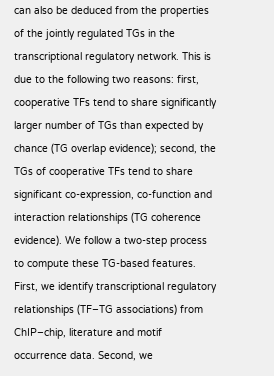can also be deduced from the properties of the jointly regulated TGs in the transcriptional regulatory network. This is due to the following two reasons: first, cooperative TFs tend to share significantly larger number of TGs than expected by chance (TG overlap evidence); second, the TGs of cooperative TFs tend to share significant co-expression, co-function and interaction relationships (TG coherence evidence). We follow a two-step process to compute these TG-based features. First, we identify transcriptional regulatory relationships (TF–TG associations) from ChIP–chip, literature and motif occurrence data. Second, we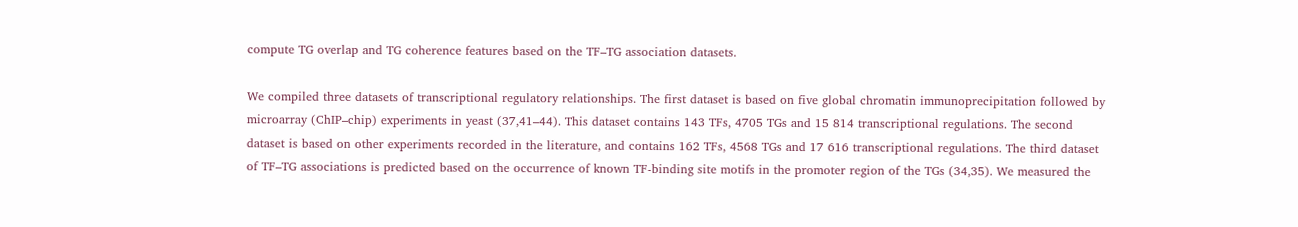compute TG overlap and TG coherence features based on the TF–TG association datasets.

We compiled three datasets of transcriptional regulatory relationships. The first dataset is based on five global chromatin immunoprecipitation followed by microarray (ChIP–chip) experiments in yeast (37,41–44). This dataset contains 143 TFs, 4705 TGs and 15 814 transcriptional regulations. The second dataset is based on other experiments recorded in the literature, and contains 162 TFs, 4568 TGs and 17 616 transcriptional regulations. The third dataset of TF–TG associations is predicted based on the occurrence of known TF-binding site motifs in the promoter region of the TGs (34,35). We measured the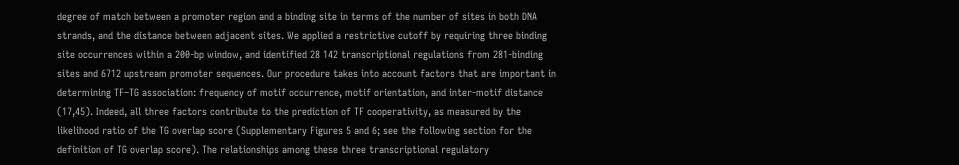degree of match between a promoter region and a binding site in terms of the number of sites in both DNA strands, and the distance between adjacent sites. We applied a restrictive cutoff by requiring three binding site occurrences within a 200-bp window, and identified 28 142 transcriptional regulations from 281-binding sites and 6712 upstream promoter sequences. Our procedure takes into account factors that are important in determining TF–TG association: frequency of motif occurrence, motif orientation, and inter-motif distance (17,45). Indeed, all three factors contribute to the prediction of TF cooperativity, as measured by the likelihood ratio of the TG overlap score (Supplementary Figures 5 and 6; see the following section for the definition of TG overlap score). The relationships among these three transcriptional regulatory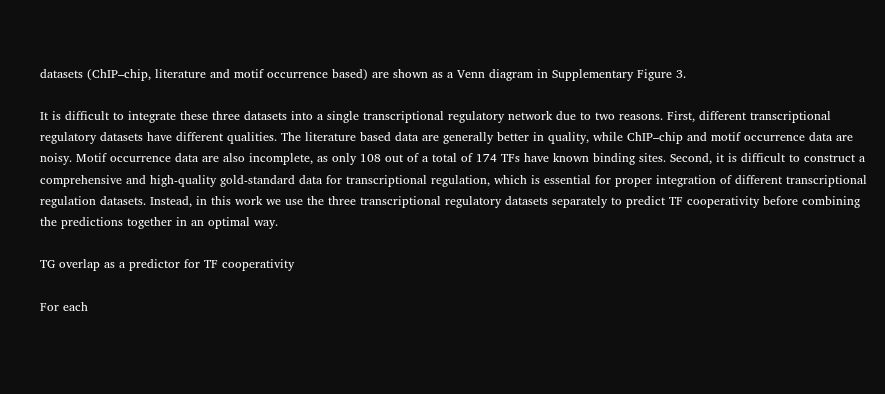datasets (ChIP–chip, literature and motif occurrence based) are shown as a Venn diagram in Supplementary Figure 3.

It is difficult to integrate these three datasets into a single transcriptional regulatory network due to two reasons. First, different transcriptional regulatory datasets have different qualities. The literature based data are generally better in quality, while ChIP–chip and motif occurrence data are noisy. Motif occurrence data are also incomplete, as only 108 out of a total of 174 TFs have known binding sites. Second, it is difficult to construct a comprehensive and high-quality gold-standard data for transcriptional regulation, which is essential for proper integration of different transcriptional regulation datasets. Instead, in this work we use the three transcriptional regulatory datasets separately to predict TF cooperativity before combining the predictions together in an optimal way.

TG overlap as a predictor for TF cooperativity

For each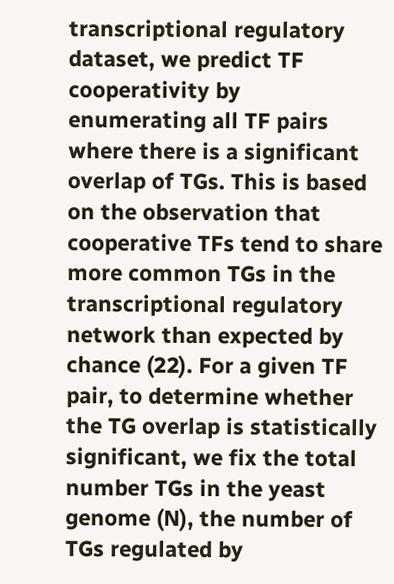transcriptional regulatory dataset, we predict TF cooperativity by enumerating all TF pairs where there is a significant overlap of TGs. This is based on the observation that cooperative TFs tend to share more common TGs in the transcriptional regulatory network than expected by chance (22). For a given TF pair, to determine whether the TG overlap is statistically significant, we fix the total number TGs in the yeast genome (N), the number of TGs regulated by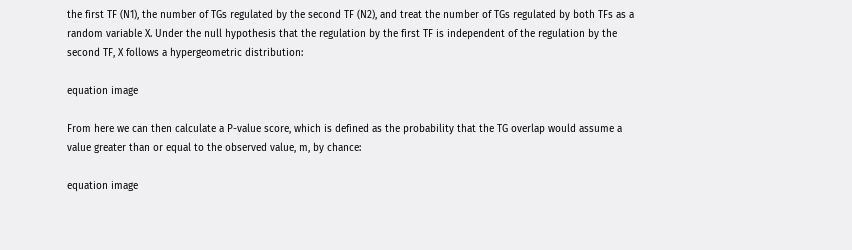the first TF (N1), the number of TGs regulated by the second TF (N2), and treat the number of TGs regulated by both TFs as a random variable X. Under the null hypothesis that the regulation by the first TF is independent of the regulation by the second TF, X follows a hypergeometric distribution:

equation image

From here we can then calculate a P-value score, which is defined as the probability that the TG overlap would assume a value greater than or equal to the observed value, m, by chance:

equation image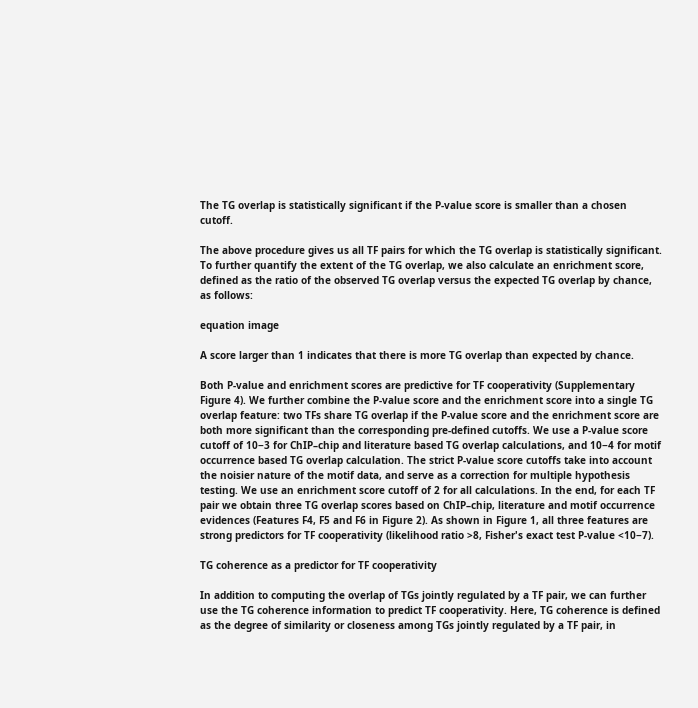The TG overlap is statistically significant if the P-value score is smaller than a chosen cutoff.

The above procedure gives us all TF pairs for which the TG overlap is statistically significant. To further quantify the extent of the TG overlap, we also calculate an enrichment score, defined as the ratio of the observed TG overlap versus the expected TG overlap by chance, as follows:

equation image

A score larger than 1 indicates that there is more TG overlap than expected by chance.

Both P-value and enrichment scores are predictive for TF cooperativity (Supplementary Figure 4). We further combine the P-value score and the enrichment score into a single TG overlap feature: two TFs share TG overlap if the P-value score and the enrichment score are both more significant than the corresponding pre-defined cutoffs. We use a P-value score cutoff of 10−3 for ChIP–chip and literature based TG overlap calculations, and 10−4 for motif occurrence based TG overlap calculation. The strict P-value score cutoffs take into account the noisier nature of the motif data, and serve as a correction for multiple hypothesis testing. We use an enrichment score cutoff of 2 for all calculations. In the end, for each TF pair we obtain three TG overlap scores based on ChIP–chip, literature and motif occurrence evidences (Features F4, F5 and F6 in Figure 2). As shown in Figure 1, all three features are strong predictors for TF cooperativity (likelihood ratio >8, Fisher's exact test P-value <10−7).

TG coherence as a predictor for TF cooperativity

In addition to computing the overlap of TGs jointly regulated by a TF pair, we can further use the TG coherence information to predict TF cooperativity. Here, TG coherence is defined as the degree of similarity or closeness among TGs jointly regulated by a TF pair, in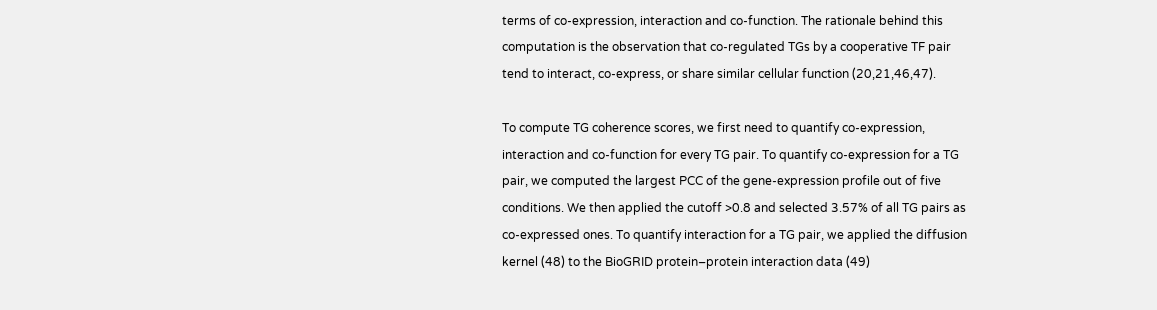terms of co-expression, interaction and co-function. The rationale behind this computation is the observation that co-regulated TGs by a cooperative TF pair tend to interact, co-express, or share similar cellular function (20,21,46,47).

To compute TG coherence scores, we first need to quantify co-expression, interaction and co-function for every TG pair. To quantify co-expression for a TG pair, we computed the largest PCC of the gene-expression profile out of five conditions. We then applied the cutoff >0.8 and selected 3.57% of all TG pairs as co-expressed ones. To quantify interaction for a TG pair, we applied the diffusion kernel (48) to the BioGRID protein–protein interaction data (49)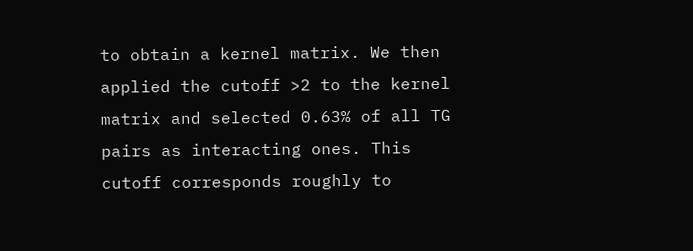to obtain a kernel matrix. We then applied the cutoff >2 to the kernel matrix and selected 0.63% of all TG pairs as interacting ones. This cutoff corresponds roughly to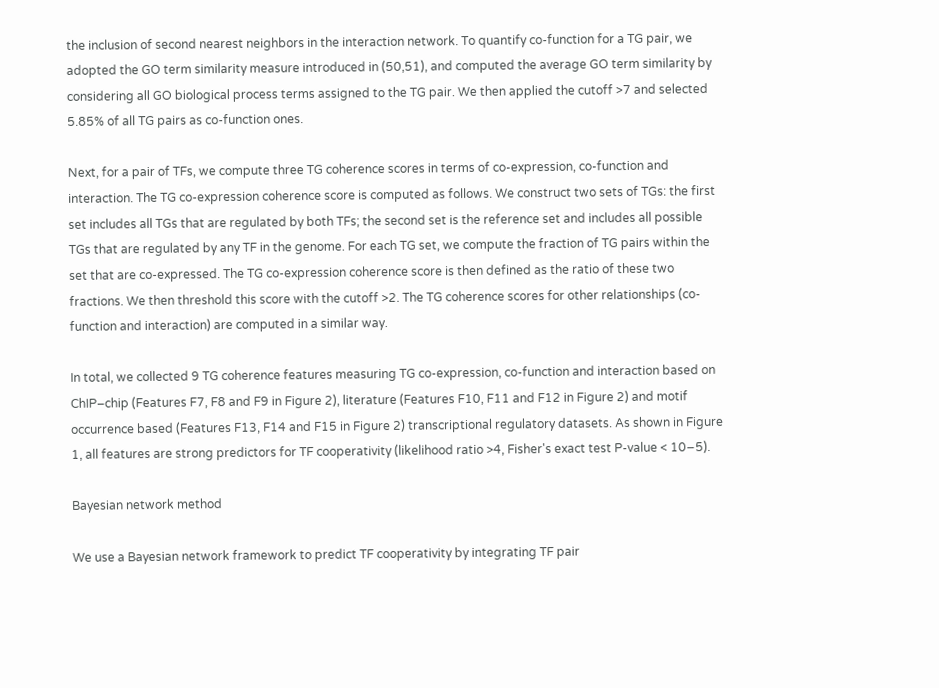the inclusion of second nearest neighbors in the interaction network. To quantify co-function for a TG pair, we adopted the GO term similarity measure introduced in (50,51), and computed the average GO term similarity by considering all GO biological process terms assigned to the TG pair. We then applied the cutoff >7 and selected 5.85% of all TG pairs as co-function ones.

Next, for a pair of TFs, we compute three TG coherence scores in terms of co-expression, co-function and interaction. The TG co-expression coherence score is computed as follows. We construct two sets of TGs: the first set includes all TGs that are regulated by both TFs; the second set is the reference set and includes all possible TGs that are regulated by any TF in the genome. For each TG set, we compute the fraction of TG pairs within the set that are co-expressed. The TG co-expression coherence score is then defined as the ratio of these two fractions. We then threshold this score with the cutoff >2. The TG coherence scores for other relationships (co-function and interaction) are computed in a similar way.

In total, we collected 9 TG coherence features measuring TG co-expression, co-function and interaction based on ChIP–chip (Features F7, F8 and F9 in Figure 2), literature (Features F10, F11 and F12 in Figure 2) and motif occurrence based (Features F13, F14 and F15 in Figure 2) transcriptional regulatory datasets. As shown in Figure 1, all features are strong predictors for TF cooperativity (likelihood ratio >4, Fisher's exact test P-value < 10−5).

Bayesian network method

We use a Bayesian network framework to predict TF cooperativity by integrating TF pair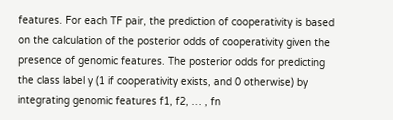features. For each TF pair, the prediction of cooperativity is based on the calculation of the posterior odds of cooperativity given the presence of genomic features. The posterior odds for predicting the class label y (1 if cooperativity exists, and 0 otherwise) by integrating genomic features f1, f2, … , fn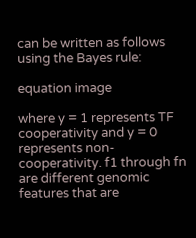can be written as follows using the Bayes rule:

equation image

where y = 1 represents TF cooperativity and y = 0 represents non-cooperativity. f1 through fn are different genomic features that are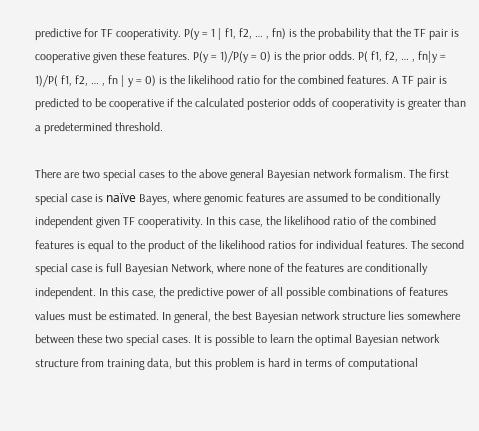predictive for TF cooperativity. P(y = 1 | f1, f2, … , fn) is the probability that the TF pair is cooperative given these features. P(y = 1)/P(y = 0) is the prior odds. P( f1, f2, … , fn|y = 1)/P( f1, f2, … , fn | y = 0) is the likelihood ratio for the combined features. A TF pair is predicted to be cooperative if the calculated posterior odds of cooperativity is greater than a predetermined threshold.

There are two special cases to the above general Bayesian network formalism. The first special case is naïve Bayes, where genomic features are assumed to be conditionally independent given TF cooperativity. In this case, the likelihood ratio of the combined features is equal to the product of the likelihood ratios for individual features. The second special case is full Bayesian Network, where none of the features are conditionally independent. In this case, the predictive power of all possible combinations of features values must be estimated. In general, the best Bayesian network structure lies somewhere between these two special cases. It is possible to learn the optimal Bayesian network structure from training data, but this problem is hard in terms of computational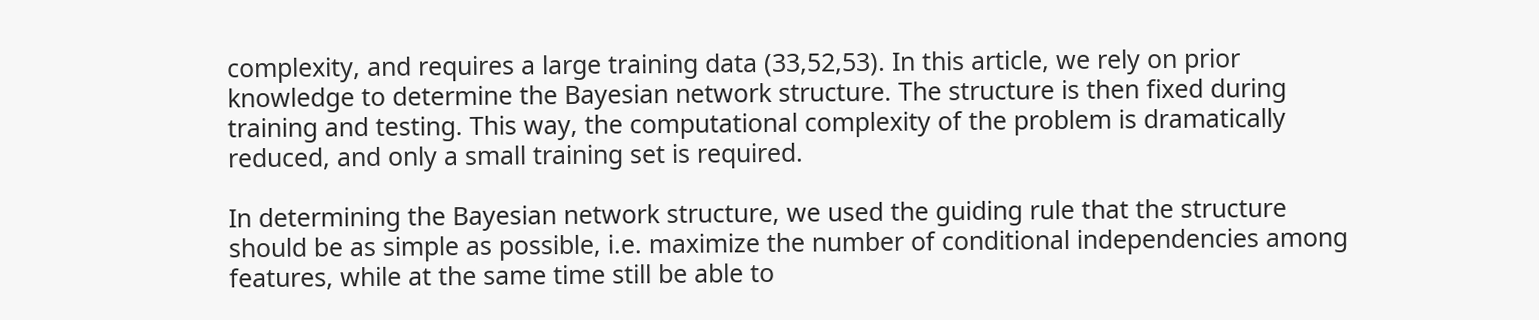complexity, and requires a large training data (33,52,53). In this article, we rely on prior knowledge to determine the Bayesian network structure. The structure is then fixed during training and testing. This way, the computational complexity of the problem is dramatically reduced, and only a small training set is required.

In determining the Bayesian network structure, we used the guiding rule that the structure should be as simple as possible, i.e. maximize the number of conditional independencies among features, while at the same time still be able to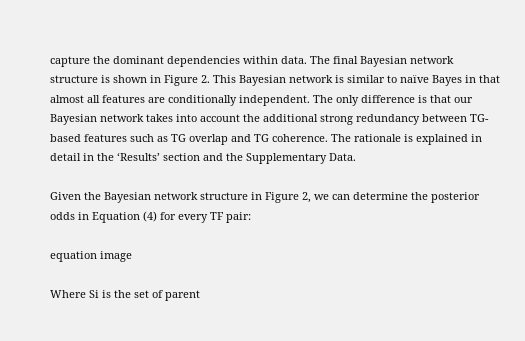capture the dominant dependencies within data. The final Bayesian network structure is shown in Figure 2. This Bayesian network is similar to naïve Bayes in that almost all features are conditionally independent. The only difference is that our Bayesian network takes into account the additional strong redundancy between TG-based features such as TG overlap and TG coherence. The rationale is explained in detail in the ‘Results’ section and the Supplementary Data.

Given the Bayesian network structure in Figure 2, we can determine the posterior odds in Equation (4) for every TF pair:

equation image

Where Si is the set of parent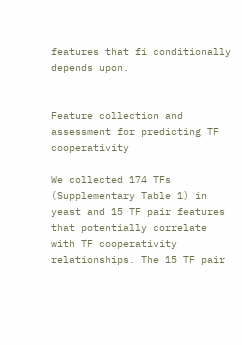features that fi conditionally depends upon.


Feature collection and assessment for predicting TF cooperativity

We collected 174 TFs (Supplementary Table 1) in yeast and 15 TF pair features that potentially correlate with TF cooperativity relationships. The 15 TF pair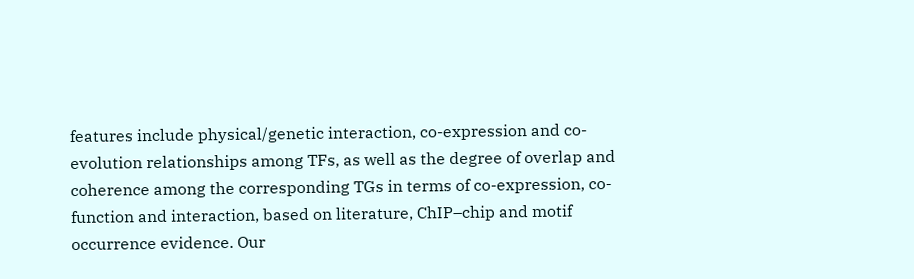features include physical/genetic interaction, co-expression and co-evolution relationships among TFs, as well as the degree of overlap and coherence among the corresponding TGs in terms of co-expression, co-function and interaction, based on literature, ChIP–chip and motif occurrence evidence. Our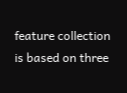feature collection is based on three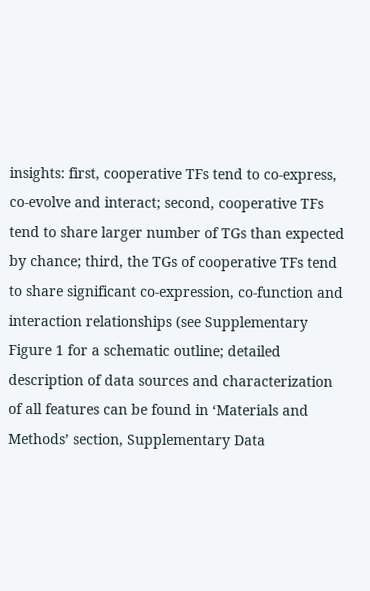insights: first, cooperative TFs tend to co-express, co-evolve and interact; second, cooperative TFs tend to share larger number of TGs than expected by chance; third, the TGs of cooperative TFs tend to share significant co-expression, co-function and interaction relationships (see Supplementary Figure 1 for a schematic outline; detailed description of data sources and characterization of all features can be found in ‘Materials and Methods’ section, Supplementary Data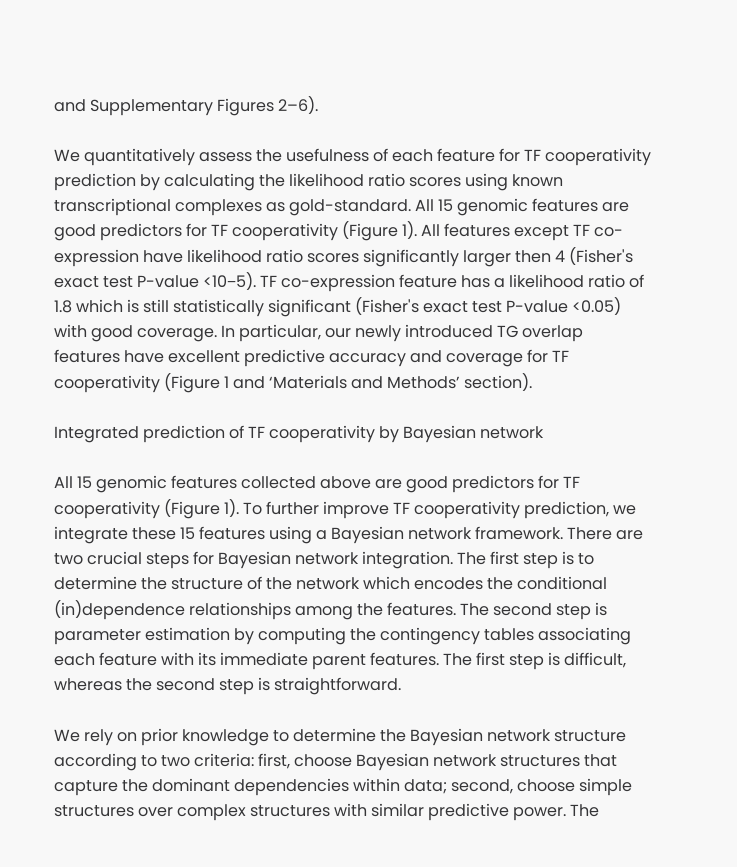and Supplementary Figures 2–6).

We quantitatively assess the usefulness of each feature for TF cooperativity prediction by calculating the likelihood ratio scores using known transcriptional complexes as gold-standard. All 15 genomic features are good predictors for TF cooperativity (Figure 1). All features except TF co-expression have likelihood ratio scores significantly larger then 4 (Fisher's exact test P-value <10−5). TF co-expression feature has a likelihood ratio of 1.8 which is still statistically significant (Fisher's exact test P-value <0.05) with good coverage. In particular, our newly introduced TG overlap features have excellent predictive accuracy and coverage for TF cooperativity (Figure 1 and ‘Materials and Methods’ section).

Integrated prediction of TF cooperativity by Bayesian network

All 15 genomic features collected above are good predictors for TF cooperativity (Figure 1). To further improve TF cooperativity prediction, we integrate these 15 features using a Bayesian network framework. There are two crucial steps for Bayesian network integration. The first step is to determine the structure of the network which encodes the conditional (in)dependence relationships among the features. The second step is parameter estimation by computing the contingency tables associating each feature with its immediate parent features. The first step is difficult, whereas the second step is straightforward.

We rely on prior knowledge to determine the Bayesian network structure according to two criteria: first, choose Bayesian network structures that capture the dominant dependencies within data; second, choose simple structures over complex structures with similar predictive power. The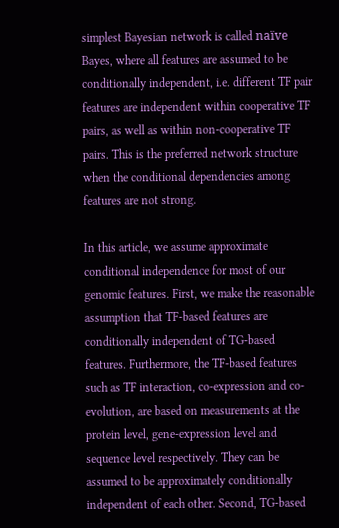simplest Bayesian network is called naïve Bayes, where all features are assumed to be conditionally independent, i.e. different TF pair features are independent within cooperative TF pairs, as well as within non-cooperative TF pairs. This is the preferred network structure when the conditional dependencies among features are not strong.

In this article, we assume approximate conditional independence for most of our genomic features. First, we make the reasonable assumption that TF-based features are conditionally independent of TG-based features. Furthermore, the TF-based features such as TF interaction, co-expression and co-evolution, are based on measurements at the protein level, gene-expression level and sequence level respectively. They can be assumed to be approximately conditionally independent of each other. Second, TG-based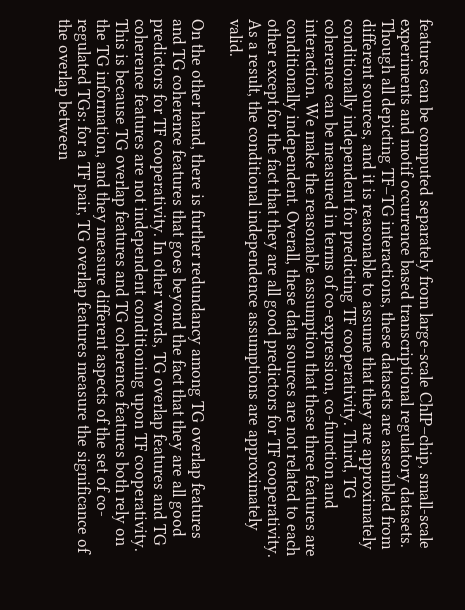features can be computed separately from large-scale ChIP–chip, small-scale experiments and motif occurrence based transcriptional regulatory datasets. Though all depicting TF–TG interactions, these datasets are assembled from different sources, and it is reasonable to assume that they are approximately conditionally independent for predicting TF cooperativity. Third, TG coherence can be measured in terms of co-expression, co-function and interaction. We make the reasonable assumption that these three features are conditionally independent. Overall, these data sources are not related to each other except for the fact that they are all good predictors for TF cooperativity. As a result, the conditional independence assumptions are approximately valid.

On the other hand, there is further redundancy among TG overlap features and TG coherence features that goes beyond the fact that they are all good predictors for TF cooperativity. In other words, TG overlap features and TG coherence features are not independent conditioning upon TF cooperativity. This is because TG overlap features and TG coherence features both rely on the TG information, and they measure different aspects of the set of co-regulated TGs: for a TF pair, TG overlap features measure the significance of the overlap between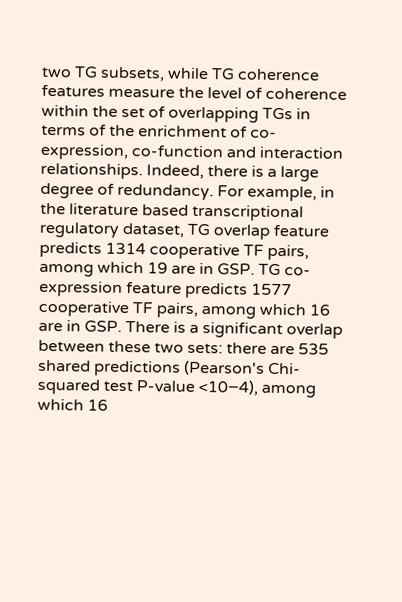two TG subsets, while TG coherence features measure the level of coherence within the set of overlapping TGs in terms of the enrichment of co-expression, co-function and interaction relationships. Indeed, there is a large degree of redundancy. For example, in the literature based transcriptional regulatory dataset, TG overlap feature predicts 1314 cooperative TF pairs, among which 19 are in GSP. TG co-expression feature predicts 1577 cooperative TF pairs, among which 16 are in GSP. There is a significant overlap between these two sets: there are 535 shared predictions (Pearson's Chi-squared test P-value <10−4), among which 16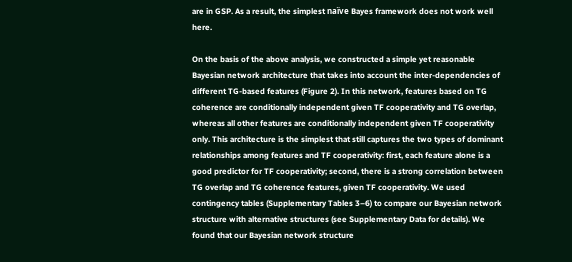are in GSP. As a result, the simplest naïve Bayes framework does not work well here.

On the basis of the above analysis, we constructed a simple yet reasonable Bayesian network architecture that takes into account the inter-dependencies of different TG-based features (Figure 2). In this network, features based on TG coherence are conditionally independent given TF cooperativity and TG overlap, whereas all other features are conditionally independent given TF cooperativity only. This architecture is the simplest that still captures the two types of dominant relationships among features and TF cooperativity: first, each feature alone is a good predictor for TF cooperativity; second, there is a strong correlation between TG overlap and TG coherence features, given TF cooperativity. We used contingency tables (Supplementary Tables 3–6) to compare our Bayesian network structure with alternative structures (see Supplementary Data for details). We found that our Bayesian network structure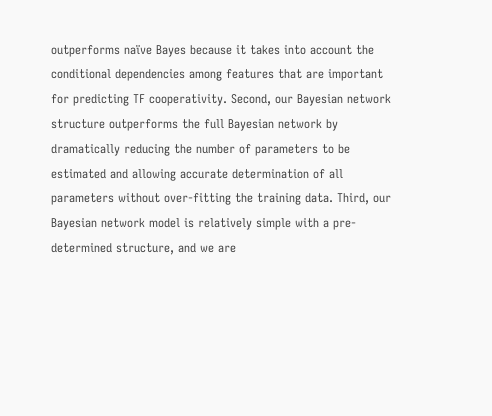outperforms naïve Bayes because it takes into account the conditional dependencies among features that are important for predicting TF cooperativity. Second, our Bayesian network structure outperforms the full Bayesian network by dramatically reducing the number of parameters to be estimated and allowing accurate determination of all parameters without over-fitting the training data. Third, our Bayesian network model is relatively simple with a pre-determined structure, and we are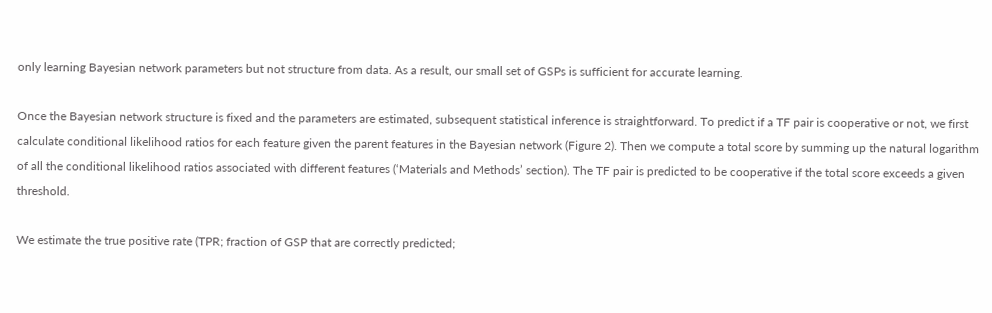only learning Bayesian network parameters but not structure from data. As a result, our small set of GSPs is sufficient for accurate learning.

Once the Bayesian network structure is fixed and the parameters are estimated, subsequent statistical inference is straightforward. To predict if a TF pair is cooperative or not, we first calculate conditional likelihood ratios for each feature given the parent features in the Bayesian network (Figure 2). Then we compute a total score by summing up the natural logarithm of all the conditional likelihood ratios associated with different features (‘Materials and Methods’ section). The TF pair is predicted to be cooperative if the total score exceeds a given threshold.

We estimate the true positive rate (TPR; fraction of GSP that are correctly predicted;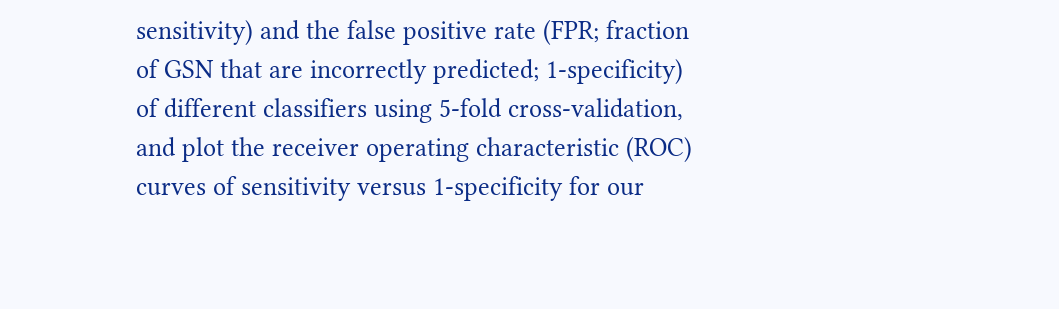sensitivity) and the false positive rate (FPR; fraction of GSN that are incorrectly predicted; 1-specificity) of different classifiers using 5-fold cross-validation, and plot the receiver operating characteristic (ROC) curves of sensitivity versus 1-specificity for our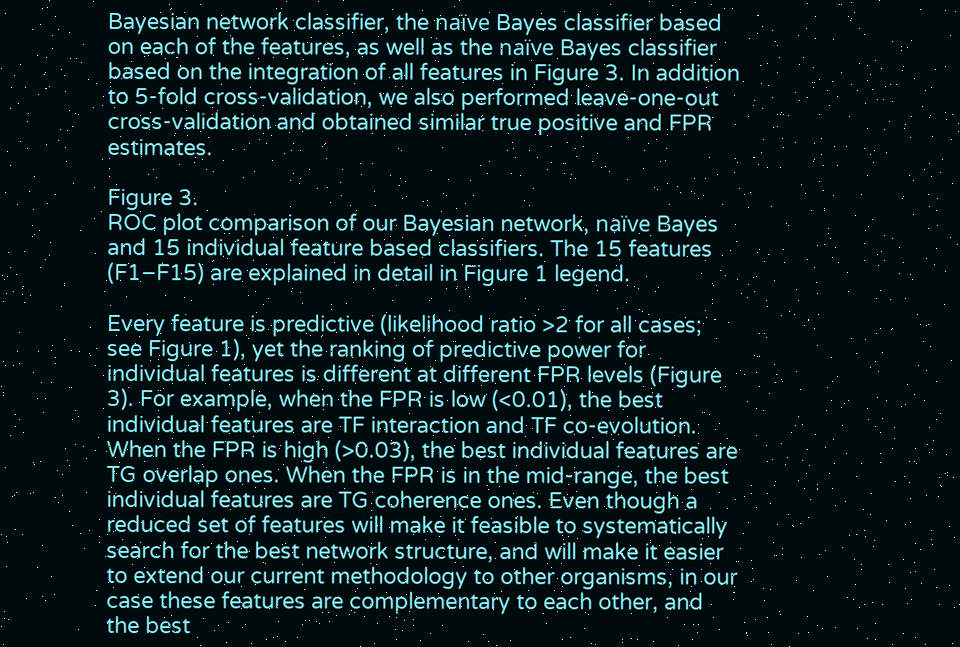Bayesian network classifier, the naïve Bayes classifier based on each of the features, as well as the naïve Bayes classifier based on the integration of all features in Figure 3. In addition to 5-fold cross-validation, we also performed leave-one-out cross-validation and obtained similar true positive and FPR estimates.

Figure 3.
ROC plot comparison of our Bayesian network, naïve Bayes and 15 individual feature based classifiers. The 15 features (F1–F15) are explained in detail in Figure 1 legend.

Every feature is predictive (likelihood ratio >2 for all cases; see Figure 1), yet the ranking of predictive power for individual features is different at different FPR levels (Figure 3). For example, when the FPR is low (<0.01), the best individual features are TF interaction and TF co-evolution. When the FPR is high (>0.03), the best individual features are TG overlap ones. When the FPR is in the mid-range, the best individual features are TG coherence ones. Even though a reduced set of features will make it feasible to systematically search for the best network structure, and will make it easier to extend our current methodology to other organisms, in our case these features are complementary to each other, and the best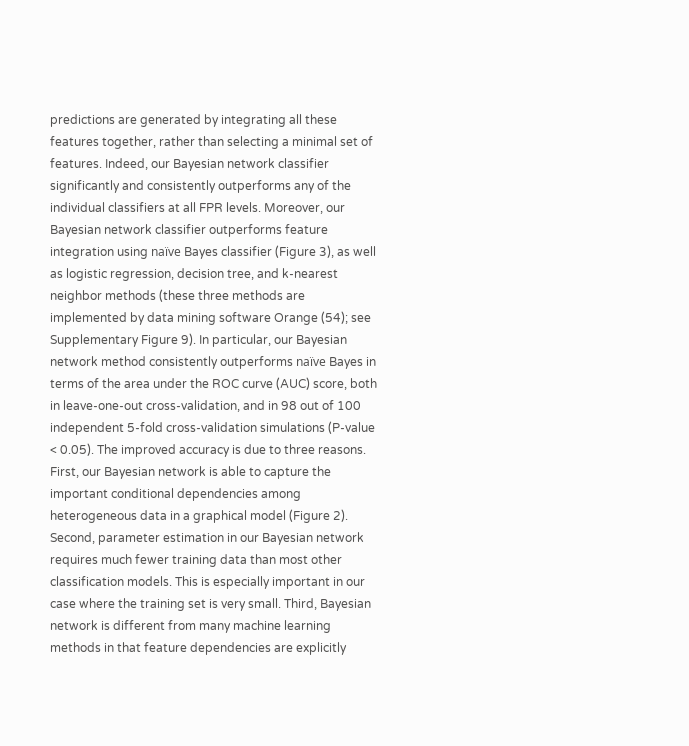predictions are generated by integrating all these features together, rather than selecting a minimal set of features. Indeed, our Bayesian network classifier significantly and consistently outperforms any of the individual classifiers at all FPR levels. Moreover, our Bayesian network classifier outperforms feature integration using naïve Bayes classifier (Figure 3), as well as logistic regression, decision tree, and k-nearest neighbor methods (these three methods are implemented by data mining software Orange (54); see Supplementary Figure 9). In particular, our Bayesian network method consistently outperforms naïve Bayes in terms of the area under the ROC curve (AUC) score, both in leave-one-out cross-validation, and in 98 out of 100 independent 5-fold cross-validation simulations (P-value < 0.05). The improved accuracy is due to three reasons. First, our Bayesian network is able to capture the important conditional dependencies among heterogeneous data in a graphical model (Figure 2). Second, parameter estimation in our Bayesian network requires much fewer training data than most other classification models. This is especially important in our case where the training set is very small. Third, Bayesian network is different from many machine learning methods in that feature dependencies are explicitly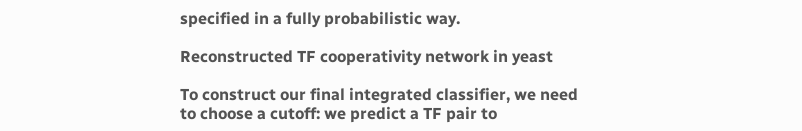specified in a fully probabilistic way.

Reconstructed TF cooperativity network in yeast

To construct our final integrated classifier, we need to choose a cutoff: we predict a TF pair to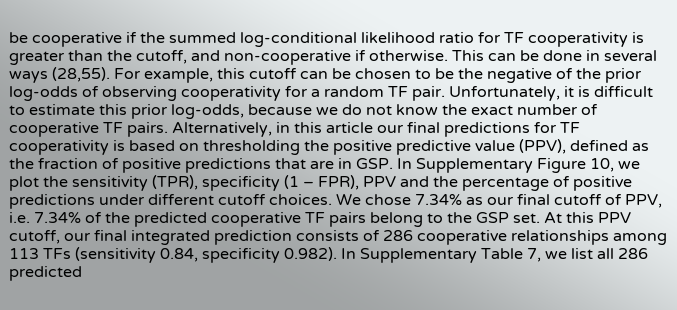be cooperative if the summed log-conditional likelihood ratio for TF cooperativity is greater than the cutoff, and non-cooperative if otherwise. This can be done in several ways (28,55). For example, this cutoff can be chosen to be the negative of the prior log-odds of observing cooperativity for a random TF pair. Unfortunately, it is difficult to estimate this prior log-odds, because we do not know the exact number of cooperative TF pairs. Alternatively, in this article our final predictions for TF cooperativity is based on thresholding the positive predictive value (PPV), defined as the fraction of positive predictions that are in GSP. In Supplementary Figure 10, we plot the sensitivity (TPR), specificity (1 – FPR), PPV and the percentage of positive predictions under different cutoff choices. We chose 7.34% as our final cutoff of PPV, i.e. 7.34% of the predicted cooperative TF pairs belong to the GSP set. At this PPV cutoff, our final integrated prediction consists of 286 cooperative relationships among 113 TFs (sensitivity 0.84, specificity 0.982). In Supplementary Table 7, we list all 286 predicted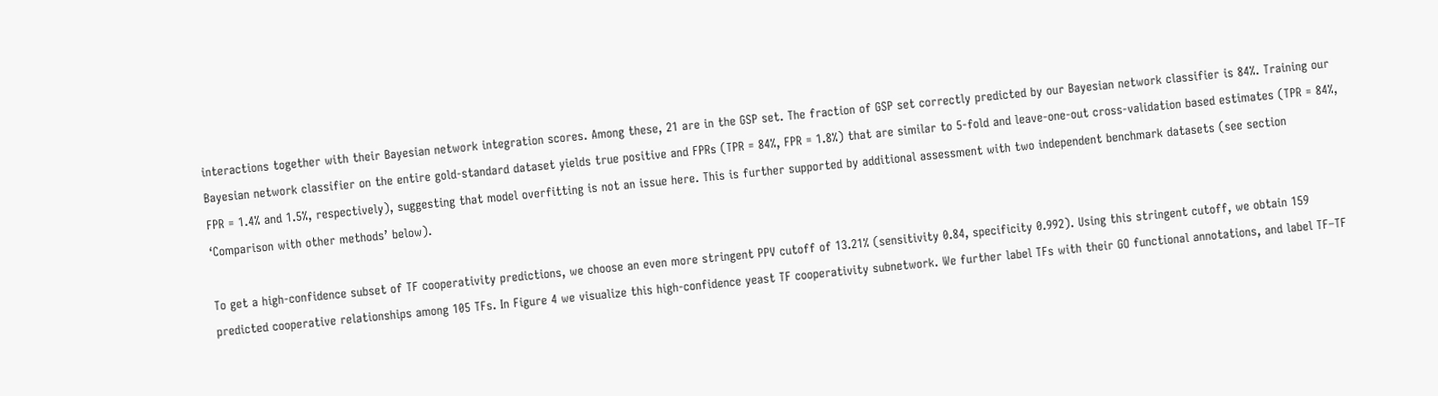interactions together with their Bayesian network integration scores. Among these, 21 are in the GSP set. The fraction of GSP set correctly predicted by our Bayesian network classifier is 84%. Training our Bayesian network classifier on the entire gold-standard dataset yields true positive and FPRs (TPR = 84%, FPR = 1.8%) that are similar to 5-fold and leave-one-out cross-validation based estimates (TPR = 84%, FPR = 1.4% and 1.5%, respectively), suggesting that model overfitting is not an issue here. This is further supported by additional assessment with two independent benchmark datasets (see section ‘Comparison with other methods’ below).

To get a high-confidence subset of TF cooperativity predictions, we choose an even more stringent PPV cutoff of 13.21% (sensitivity 0.84, specificity 0.992). Using this stringent cutoff, we obtain 159 predicted cooperative relationships among 105 TFs. In Figure 4 we visualize this high-confidence yeast TF cooperativity subnetwork. We further label TFs with their GO functional annotations, and label TF–TF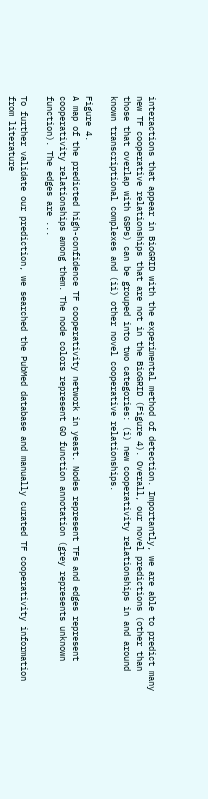interactions that appear in BioGRID with the experimental method of detection. Importantly, we are able to predict many new TF cooperative relationships that are not in the BioGRID (Figure 4). Overall, our novel predictions (other than those that overlap with GSPs) can be grouped into two categories: (i) new cooperativity relationships in and around known transcriptional complexes and (ii) other novel cooperative relationships.

Figure 4.
A map of the predicted high-confidence TF cooperativity network in yeast. Nodes represent TFs and edges represent cooperativity relationships among them. The node colors represent GO function annotation (grey represents unknown function). The edges are ...

To further validate our prediction, we searched the PubMed database and manually curated TF cooperativity information from literature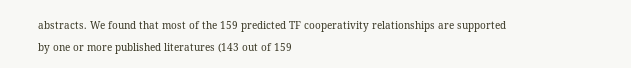abstracts. We found that most of the 159 predicted TF cooperativity relationships are supported by one or more published literatures (143 out of 159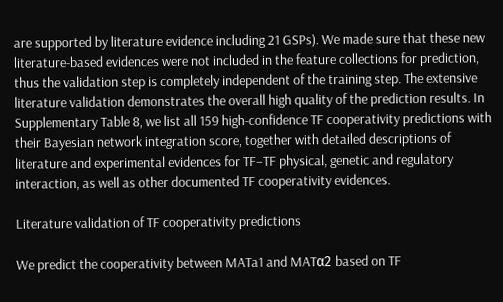are supported by literature evidence including 21 GSPs). We made sure that these new literature-based evidences were not included in the feature collections for prediction, thus the validation step is completely independent of the training step. The extensive literature validation demonstrates the overall high quality of the prediction results. In Supplementary Table 8, we list all 159 high-confidence TF cooperativity predictions with their Bayesian network integration score, together with detailed descriptions of literature and experimental evidences for TF–TF physical, genetic and regulatory interaction, as well as other documented TF cooperativity evidences.

Literature validation of TF cooperativity predictions

We predict the cooperativity between MATa1 and MATα2 based on TF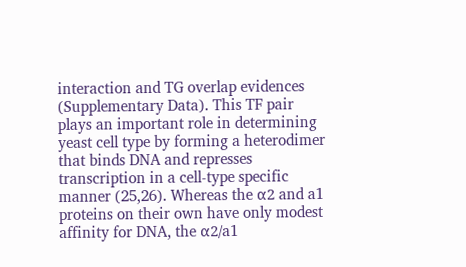interaction and TG overlap evidences (Supplementary Data). This TF pair plays an important role in determining yeast cell type by forming a heterodimer that binds DNA and represses transcription in a cell-type specific manner (25,26). Whereas the α2 and a1 proteins on their own have only modest affinity for DNA, the α2/a1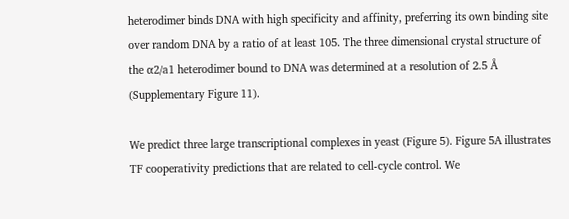heterodimer binds DNA with high specificity and affinity, preferring its own binding site over random DNA by a ratio of at least 105. The three dimensional crystal structure of the α2/a1 heterodimer bound to DNA was determined at a resolution of 2.5 Å (Supplementary Figure 11).

We predict three large transcriptional complexes in yeast (Figure 5). Figure 5A illustrates TF cooperativity predictions that are related to cell-cycle control. We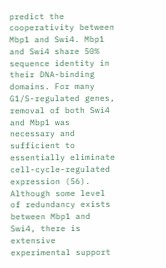predict the cooperativity between Mbp1 and Swi4. Mbp1 and Swi4 share 50% sequence identity in their DNA-binding domains. For many G1/S-regulated genes, removal of both Swi4 and Mbp1 was necessary and sufficient to essentially eliminate cell-cycle-regulated expression (56). Although some level of redundancy exists between Mbp1 and Swi4, there is extensive experimental support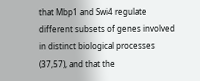that Mbp1 and Swi4 regulate different subsets of genes involved in distinct biological processes (37,57), and that the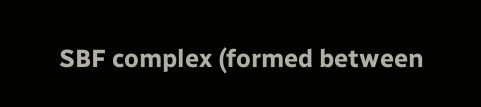SBF complex (formed between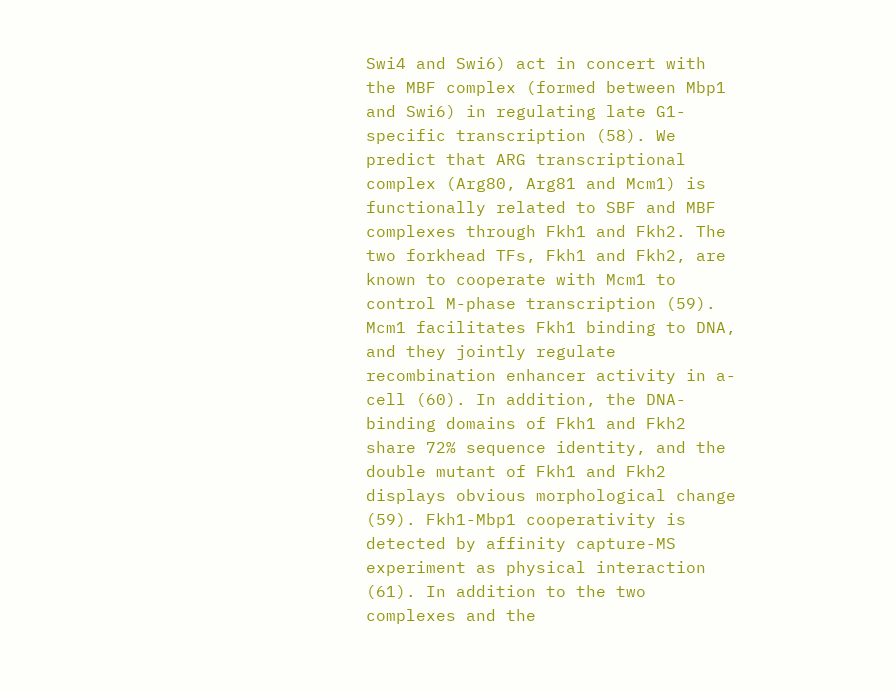Swi4 and Swi6) act in concert with the MBF complex (formed between Mbp1 and Swi6) in regulating late G1-specific transcription (58). We predict that ARG transcriptional complex (Arg80, Arg81 and Mcm1) is functionally related to SBF and MBF complexes through Fkh1 and Fkh2. The two forkhead TFs, Fkh1 and Fkh2, are known to cooperate with Mcm1 to control M-phase transcription (59). Mcm1 facilitates Fkh1 binding to DNA, and they jointly regulate recombination enhancer activity in a-cell (60). In addition, the DNA-binding domains of Fkh1 and Fkh2 share 72% sequence identity, and the double mutant of Fkh1 and Fkh2 displays obvious morphological change (59). Fkh1-Mbp1 cooperativity is detected by affinity capture-MS experiment as physical interaction (61). In addition to the two complexes and the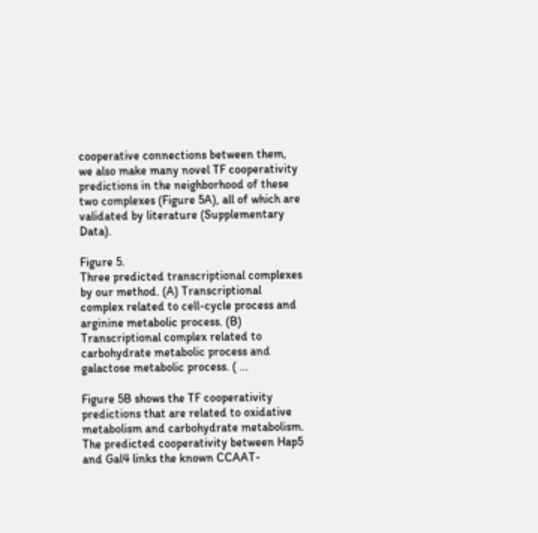cooperative connections between them, we also make many novel TF cooperativity predictions in the neighborhood of these two complexes (Figure 5A), all of which are validated by literature (Supplementary Data).

Figure 5.
Three predicted transcriptional complexes by our method. (A) Transcriptional complex related to cell-cycle process and arginine metabolic process. (B) Transcriptional complex related to carbohydrate metabolic process and galactose metabolic process. ( ...

Figure 5B shows the TF cooperativity predictions that are related to oxidative metabolism and carbohydrate metabolism. The predicted cooperativity between Hap5 and Gal4 links the known CCAAT-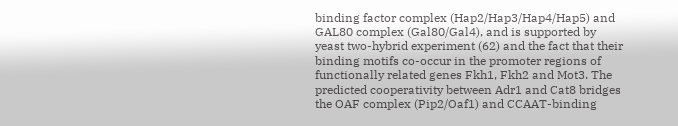binding factor complex (Hap2/Hap3/Hap4/Hap5) and GAL80 complex (Gal80/Gal4), and is supported by yeast two-hybrid experiment (62) and the fact that their binding motifs co-occur in the promoter regions of functionally related genes Fkh1, Fkh2 and Mot3. The predicted cooperativity between Adr1 and Cat8 bridges the OAF complex (Pip2/Oaf1) and CCAAT-binding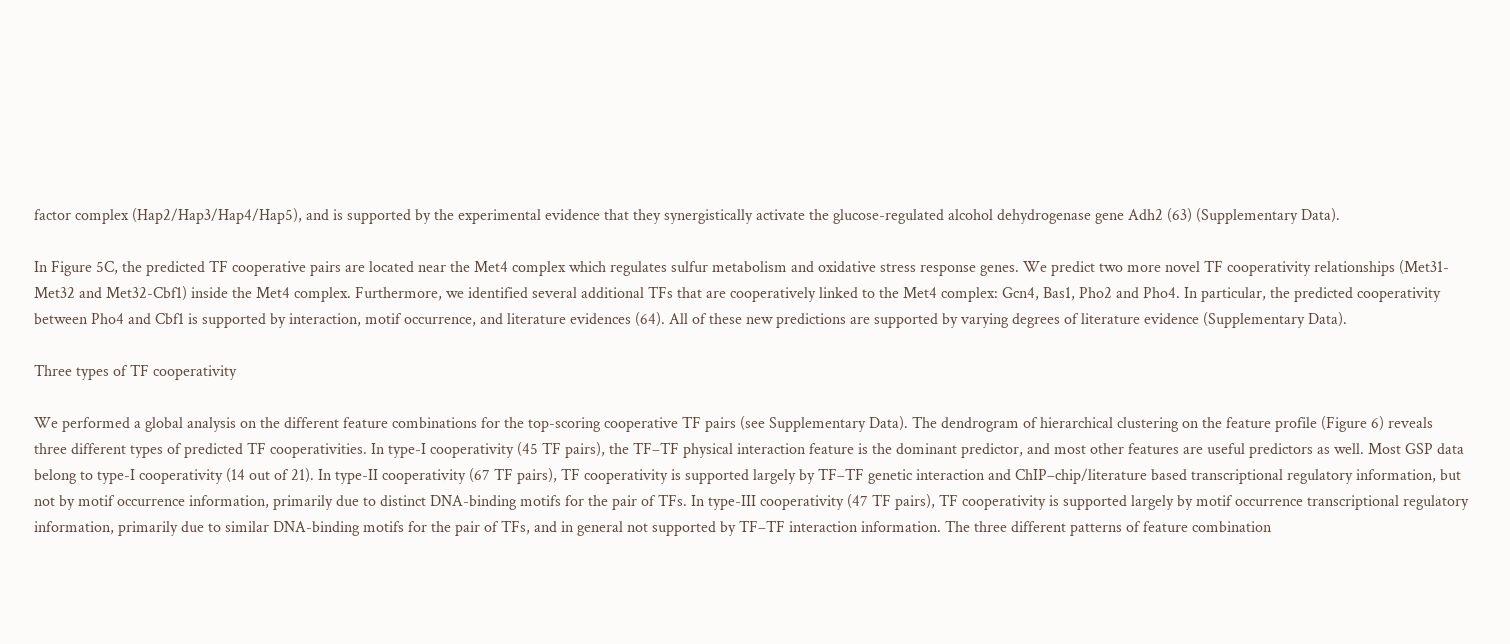factor complex (Hap2/Hap3/Hap4/Hap5), and is supported by the experimental evidence that they synergistically activate the glucose-regulated alcohol dehydrogenase gene Adh2 (63) (Supplementary Data).

In Figure 5C, the predicted TF cooperative pairs are located near the Met4 complex which regulates sulfur metabolism and oxidative stress response genes. We predict two more novel TF cooperativity relationships (Met31-Met32 and Met32-Cbf1) inside the Met4 complex. Furthermore, we identified several additional TFs that are cooperatively linked to the Met4 complex: Gcn4, Bas1, Pho2 and Pho4. In particular, the predicted cooperativity between Pho4 and Cbf1 is supported by interaction, motif occurrence, and literature evidences (64). All of these new predictions are supported by varying degrees of literature evidence (Supplementary Data).

Three types of TF cooperativity

We performed a global analysis on the different feature combinations for the top-scoring cooperative TF pairs (see Supplementary Data). The dendrogram of hierarchical clustering on the feature profile (Figure 6) reveals three different types of predicted TF cooperativities. In type-I cooperativity (45 TF pairs), the TF–TF physical interaction feature is the dominant predictor, and most other features are useful predictors as well. Most GSP data belong to type-I cooperativity (14 out of 21). In type-II cooperativity (67 TF pairs), TF cooperativity is supported largely by TF–TF genetic interaction and ChIP–chip/literature based transcriptional regulatory information, but not by motif occurrence information, primarily due to distinct DNA-binding motifs for the pair of TFs. In type-III cooperativity (47 TF pairs), TF cooperativity is supported largely by motif occurrence transcriptional regulatory information, primarily due to similar DNA-binding motifs for the pair of TFs, and in general not supported by TF–TF interaction information. The three different patterns of feature combination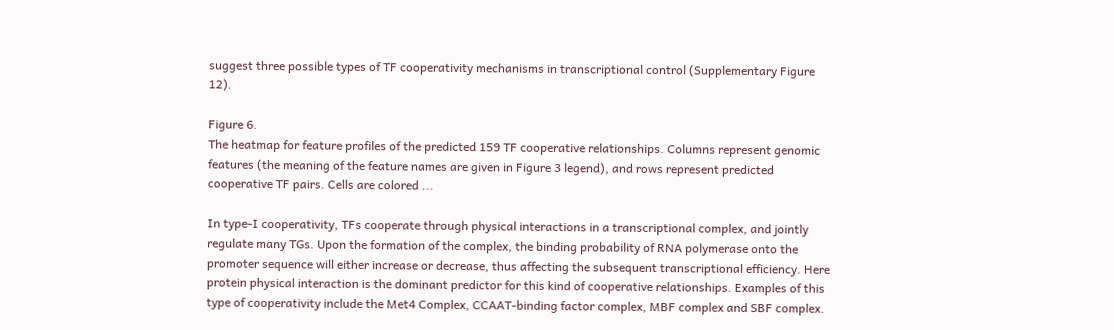suggest three possible types of TF cooperativity mechanisms in transcriptional control (Supplementary Figure 12).

Figure 6.
The heatmap for feature profiles of the predicted 159 TF cooperative relationships. Columns represent genomic features (the meaning of the feature names are given in Figure 3 legend), and rows represent predicted cooperative TF pairs. Cells are colored ...

In type-I cooperativity, TFs cooperate through physical interactions in a transcriptional complex, and jointly regulate many TGs. Upon the formation of the complex, the binding probability of RNA polymerase onto the promoter sequence will either increase or decrease, thus affecting the subsequent transcriptional efficiency. Here protein physical interaction is the dominant predictor for this kind of cooperative relationships. Examples of this type of cooperativity include the Met4 Complex, CCAAT-binding factor complex, MBF complex and SBF complex.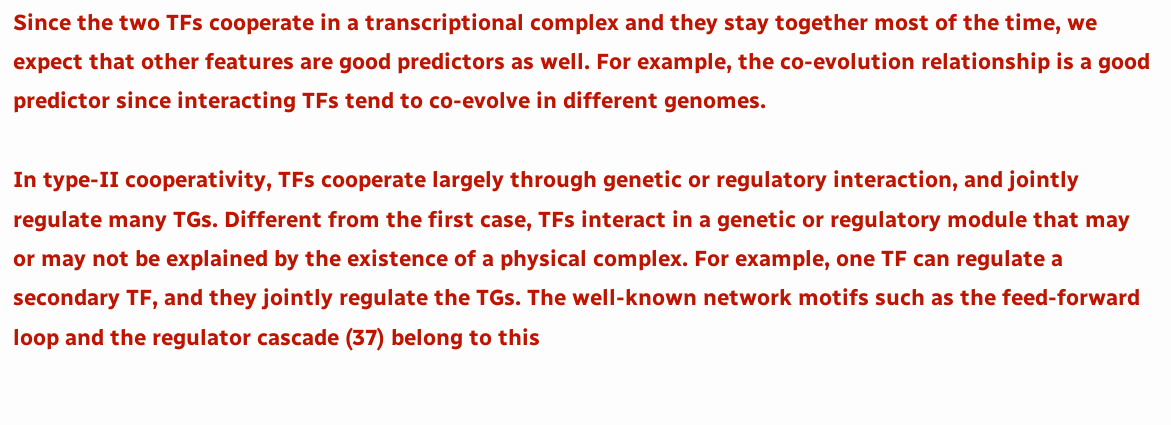Since the two TFs cooperate in a transcriptional complex and they stay together most of the time, we expect that other features are good predictors as well. For example, the co-evolution relationship is a good predictor since interacting TFs tend to co-evolve in different genomes.

In type-II cooperativity, TFs cooperate largely through genetic or regulatory interaction, and jointly regulate many TGs. Different from the first case, TFs interact in a genetic or regulatory module that may or may not be explained by the existence of a physical complex. For example, one TF can regulate a secondary TF, and they jointly regulate the TGs. The well-known network motifs such as the feed-forward loop and the regulator cascade (37) belong to this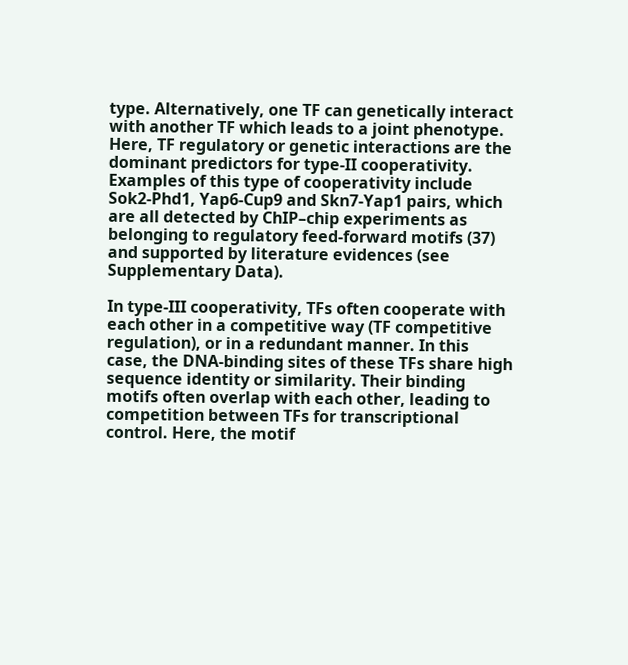type. Alternatively, one TF can genetically interact with another TF which leads to a joint phenotype. Here, TF regulatory or genetic interactions are the dominant predictors for type-II cooperativity. Examples of this type of cooperativity include Sok2-Phd1, Yap6-Cup9 and Skn7-Yap1 pairs, which are all detected by ChIP–chip experiments as belonging to regulatory feed-forward motifs (37) and supported by literature evidences (see Supplementary Data).

In type-III cooperativity, TFs often cooperate with each other in a competitive way (TF competitive regulation), or in a redundant manner. In this case, the DNA-binding sites of these TFs share high sequence identity or similarity. Their binding motifs often overlap with each other, leading to competition between TFs for transcriptional control. Here, the motif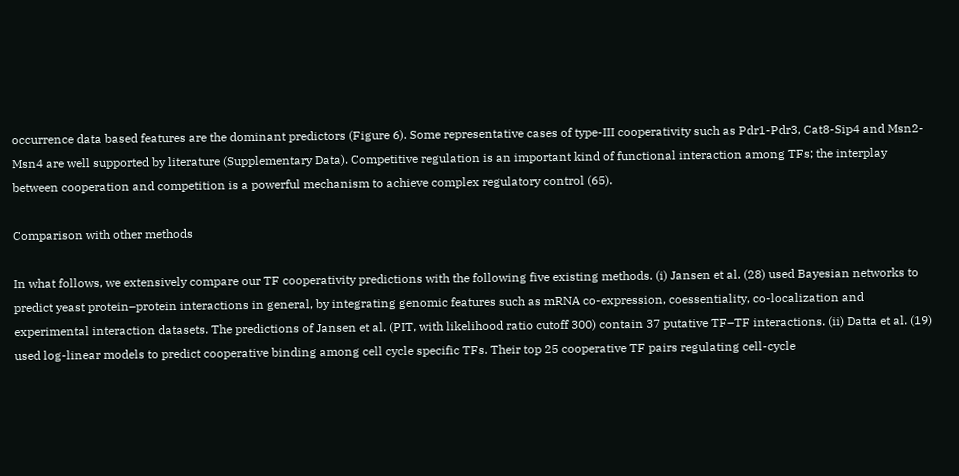occurrence data based features are the dominant predictors (Figure 6). Some representative cases of type-III cooperativity such as Pdr1-Pdr3, Cat8-Sip4 and Msn2-Msn4 are well supported by literature (Supplementary Data). Competitive regulation is an important kind of functional interaction among TFs; the interplay between cooperation and competition is a powerful mechanism to achieve complex regulatory control (65).

Comparison with other methods

In what follows, we extensively compare our TF cooperativity predictions with the following five existing methods. (i) Jansen et al. (28) used Bayesian networks to predict yeast protein–protein interactions in general, by integrating genomic features such as mRNA co-expression, coessentiality, co-localization and experimental interaction datasets. The predictions of Jansen et al. (PIT, with likelihood ratio cutoff 300) contain 37 putative TF–TF interactions. (ii) Datta et al. (19) used log-linear models to predict cooperative binding among cell cycle specific TFs. Their top 25 cooperative TF pairs regulating cell-cycle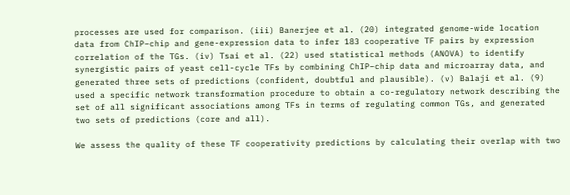processes are used for comparison. (iii) Banerjee et al. (20) integrated genome-wide location data from ChIP–chip and gene-expression data to infer 183 cooperative TF pairs by expression correlation of the TGs. (iv) Tsai et al. (22) used statistical methods (ANOVA) to identify synergistic pairs of yeast cell-cycle TFs by combining ChIP–chip data and microarray data, and generated three sets of predictions (confident, doubtful and plausible). (v) Balaji et al. (9) used a specific network transformation procedure to obtain a co-regulatory network describing the set of all significant associations among TFs in terms of regulating common TGs, and generated two sets of predictions (core and all).

We assess the quality of these TF cooperativity predictions by calculating their overlap with two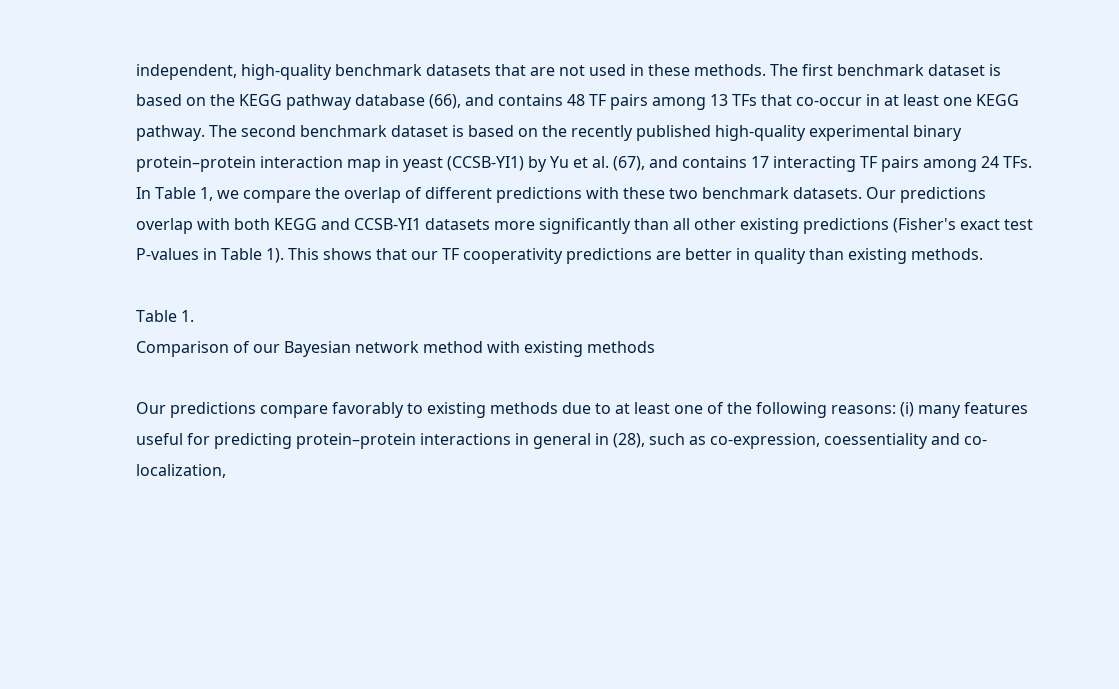independent, high-quality benchmark datasets that are not used in these methods. The first benchmark dataset is based on the KEGG pathway database (66), and contains 48 TF pairs among 13 TFs that co-occur in at least one KEGG pathway. The second benchmark dataset is based on the recently published high-quality experimental binary protein–protein interaction map in yeast (CCSB-YI1) by Yu et al. (67), and contains 17 interacting TF pairs among 24 TFs. In Table 1, we compare the overlap of different predictions with these two benchmark datasets. Our predictions overlap with both KEGG and CCSB-YI1 datasets more significantly than all other existing predictions (Fisher's exact test P-values in Table 1). This shows that our TF cooperativity predictions are better in quality than existing methods.

Table 1.
Comparison of our Bayesian network method with existing methods

Our predictions compare favorably to existing methods due to at least one of the following reasons: (i) many features useful for predicting protein–protein interactions in general in (28), such as co-expression, coessentiality and co-localization,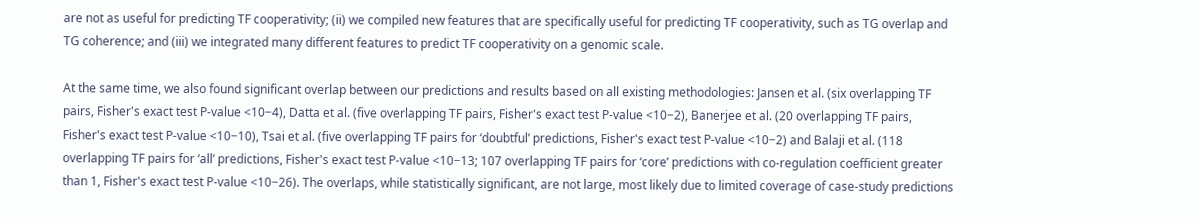are not as useful for predicting TF cooperativity; (ii) we compiled new features that are specifically useful for predicting TF cooperativity, such as TG overlap and TG coherence; and (iii) we integrated many different features to predict TF cooperativity on a genomic scale.

At the same time, we also found significant overlap between our predictions and results based on all existing methodologies: Jansen et al. (six overlapping TF pairs, Fisher's exact test P-value <10−4), Datta et al. (five overlapping TF pairs, Fisher's exact test P-value <10−2), Banerjee et al. (20 overlapping TF pairs, Fisher's exact test P-value <10−10), Tsai et al. (five overlapping TF pairs for ‘doubtful’ predictions, Fisher's exact test P-value <10−2) and Balaji et al. (118 overlapping TF pairs for ‘all’ predictions, Fisher's exact test P-value <10−13; 107 overlapping TF pairs for ‘core’ predictions with co-regulation coefficient greater than 1, Fisher's exact test P-value <10−26). The overlaps, while statistically significant, are not large, most likely due to limited coverage of case-study predictions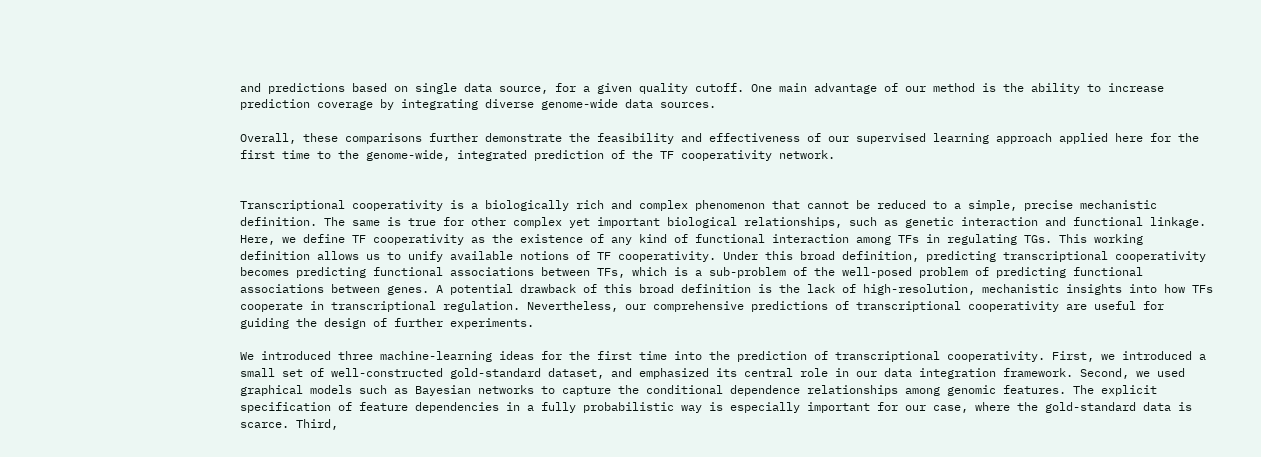and predictions based on single data source, for a given quality cutoff. One main advantage of our method is the ability to increase prediction coverage by integrating diverse genome-wide data sources.

Overall, these comparisons further demonstrate the feasibility and effectiveness of our supervised learning approach applied here for the first time to the genome-wide, integrated prediction of the TF cooperativity network.


Transcriptional cooperativity is a biologically rich and complex phenomenon that cannot be reduced to a simple, precise mechanistic definition. The same is true for other complex yet important biological relationships, such as genetic interaction and functional linkage. Here, we define TF cooperativity as the existence of any kind of functional interaction among TFs in regulating TGs. This working definition allows us to unify available notions of TF cooperativity. Under this broad definition, predicting transcriptional cooperativity becomes predicting functional associations between TFs, which is a sub-problem of the well-posed problem of predicting functional associations between genes. A potential drawback of this broad definition is the lack of high-resolution, mechanistic insights into how TFs cooperate in transcriptional regulation. Nevertheless, our comprehensive predictions of transcriptional cooperativity are useful for guiding the design of further experiments.

We introduced three machine-learning ideas for the first time into the prediction of transcriptional cooperativity. First, we introduced a small set of well-constructed gold-standard dataset, and emphasized its central role in our data integration framework. Second, we used graphical models such as Bayesian networks to capture the conditional dependence relationships among genomic features. The explicit specification of feature dependencies in a fully probabilistic way is especially important for our case, where the gold-standard data is scarce. Third,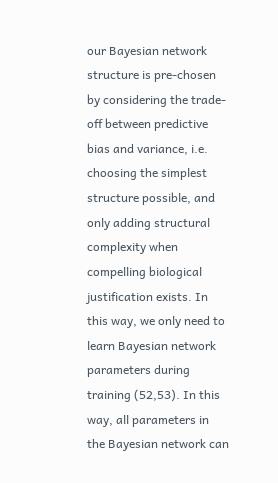our Bayesian network structure is pre-chosen by considering the trade-off between predictive bias and variance, i.e. choosing the simplest structure possible, and only adding structural complexity when compelling biological justification exists. In this way, we only need to learn Bayesian network parameters during training (52,53). In this way, all parameters in the Bayesian network can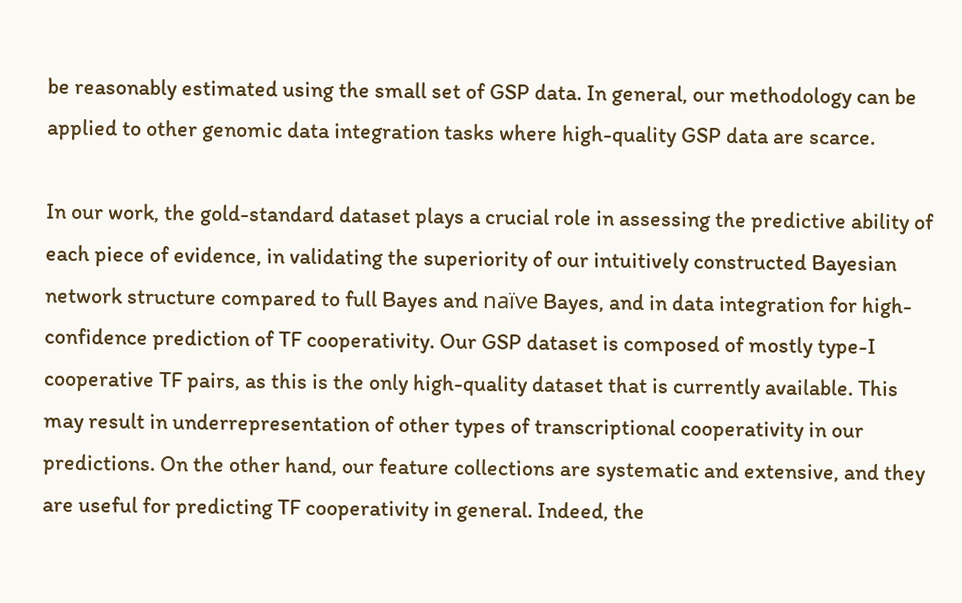be reasonably estimated using the small set of GSP data. In general, our methodology can be applied to other genomic data integration tasks where high-quality GSP data are scarce.

In our work, the gold-standard dataset plays a crucial role in assessing the predictive ability of each piece of evidence, in validating the superiority of our intuitively constructed Bayesian network structure compared to full Bayes and naïve Bayes, and in data integration for high-confidence prediction of TF cooperativity. Our GSP dataset is composed of mostly type-I cooperative TF pairs, as this is the only high-quality dataset that is currently available. This may result in underrepresentation of other types of transcriptional cooperativity in our predictions. On the other hand, our feature collections are systematic and extensive, and they are useful for predicting TF cooperativity in general. Indeed, the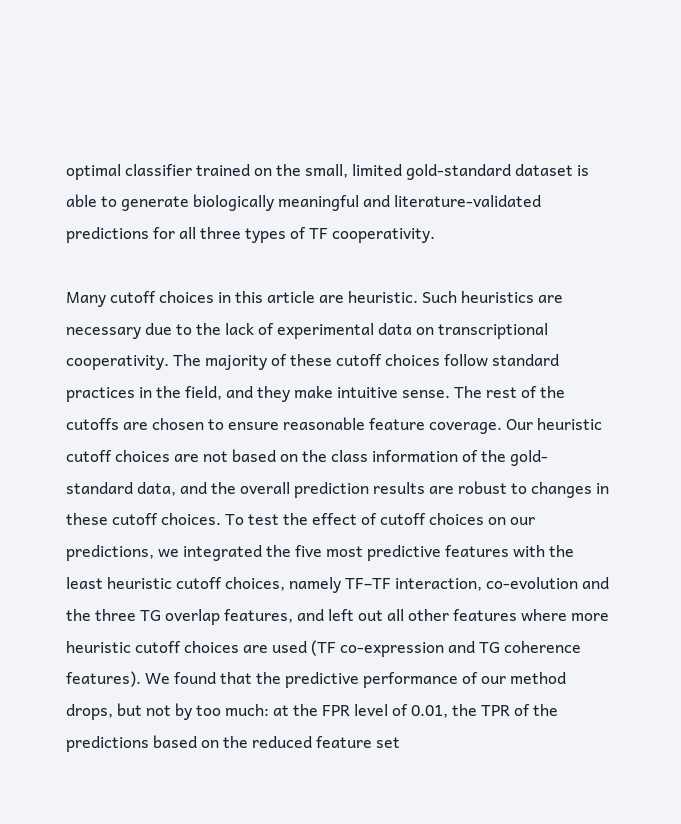optimal classifier trained on the small, limited gold-standard dataset is able to generate biologically meaningful and literature-validated predictions for all three types of TF cooperativity.

Many cutoff choices in this article are heuristic. Such heuristics are necessary due to the lack of experimental data on transcriptional cooperativity. The majority of these cutoff choices follow standard practices in the field, and they make intuitive sense. The rest of the cutoffs are chosen to ensure reasonable feature coverage. Our heuristic cutoff choices are not based on the class information of the gold-standard data, and the overall prediction results are robust to changes in these cutoff choices. To test the effect of cutoff choices on our predictions, we integrated the five most predictive features with the least heuristic cutoff choices, namely TF–TF interaction, co-evolution and the three TG overlap features, and left out all other features where more heuristic cutoff choices are used (TF co-expression and TG coherence features). We found that the predictive performance of our method drops, but not by too much: at the FPR level of 0.01, the TPR of the predictions based on the reduced feature set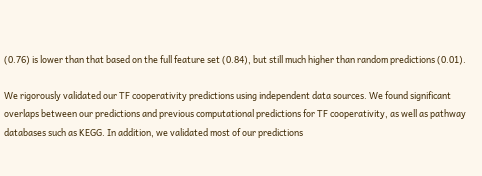(0.76) is lower than that based on the full feature set (0.84), but still much higher than random predictions (0.01).

We rigorously validated our TF cooperativity predictions using independent data sources. We found significant overlaps between our predictions and previous computational predictions for TF cooperativity, as well as pathway databases such as KEGG. In addition, we validated most of our predictions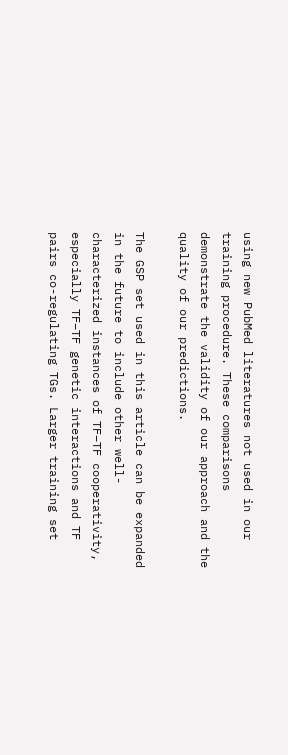using new PubMed literatures not used in our training procedure. These comparisons demonstrate the validity of our approach and the quality of our predictions.

The GSP set used in this article can be expanded in the future to include other well-characterized instances of TF–TF cooperativity, especially TF–TF genetic interactions and TF pairs co-regulating TGs. Larger training set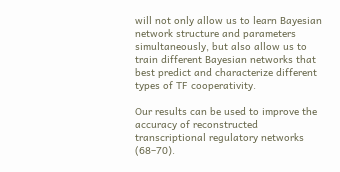will not only allow us to learn Bayesian network structure and parameters simultaneously, but also allow us to train different Bayesian networks that best predict and characterize different types of TF cooperativity.

Our results can be used to improve the accuracy of reconstructed transcriptional regulatory networks (68–70).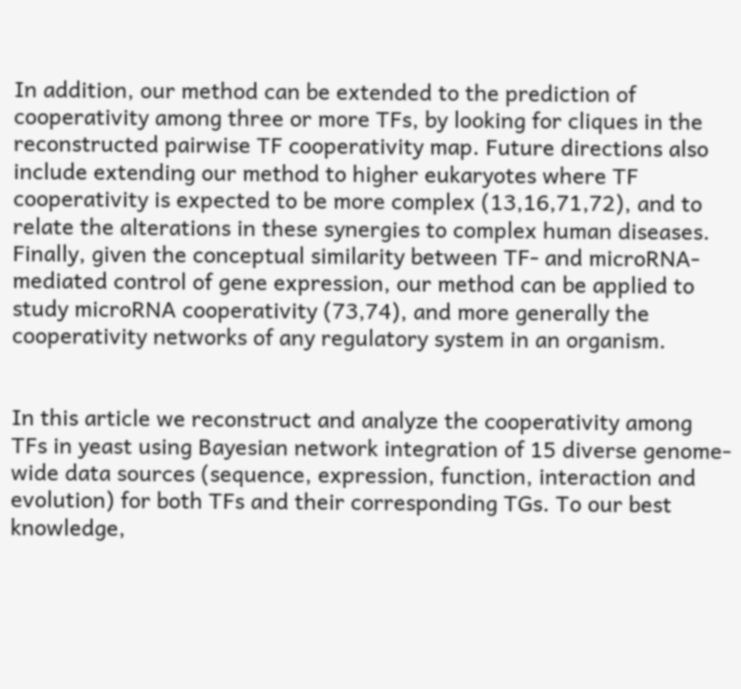In addition, our method can be extended to the prediction of cooperativity among three or more TFs, by looking for cliques in the reconstructed pairwise TF cooperativity map. Future directions also include extending our method to higher eukaryotes where TF cooperativity is expected to be more complex (13,16,71,72), and to relate the alterations in these synergies to complex human diseases. Finally, given the conceptual similarity between TF- and microRNA-mediated control of gene expression, our method can be applied to study microRNA cooperativity (73,74), and more generally the cooperativity networks of any regulatory system in an organism.


In this article we reconstruct and analyze the cooperativity among TFs in yeast using Bayesian network integration of 15 diverse genome-wide data sources (sequence, expression, function, interaction and evolution) for both TFs and their corresponding TGs. To our best knowledge,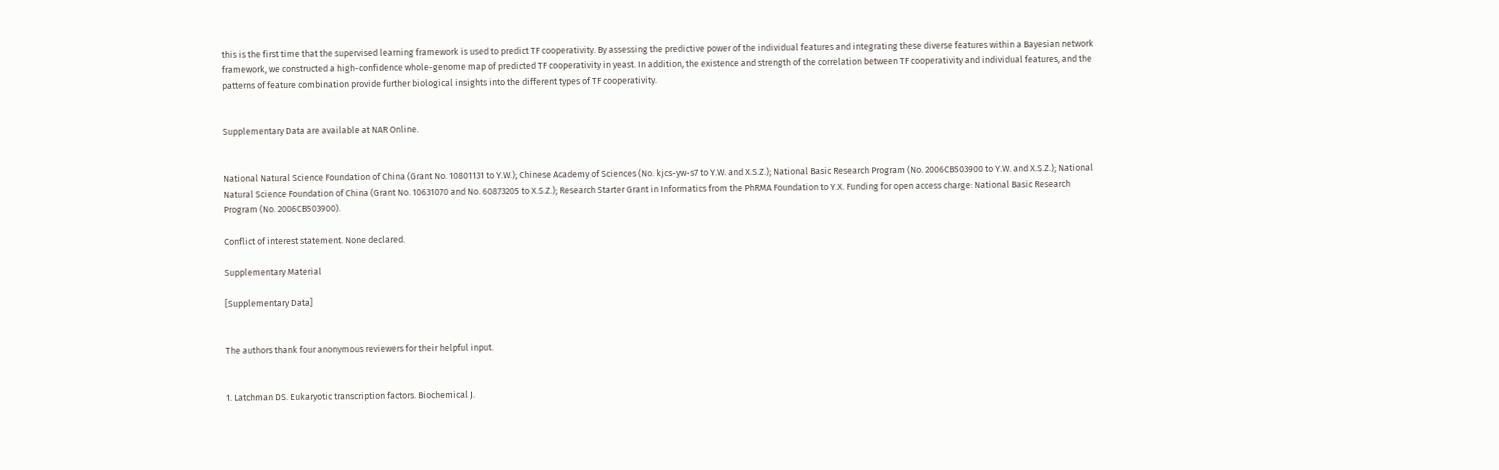this is the first time that the supervised learning framework is used to predict TF cooperativity. By assessing the predictive power of the individual features and integrating these diverse features within a Bayesian network framework, we constructed a high-confidence whole-genome map of predicted TF cooperativity in yeast. In addition, the existence and strength of the correlation between TF cooperativity and individual features, and the patterns of feature combination provide further biological insights into the different types of TF cooperativity.


Supplementary Data are available at NAR Online.


National Natural Science Foundation of China (Grant No. 10801131 to Y.W.); Chinese Academy of Sciences (No. kjcs-yw-s7 to Y.W. and X.S.Z.); National Basic Research Program (No. 2006CB503900 to Y.W. and X.S.Z.); National Natural Science Foundation of China (Grant No. 10631070 and No. 60873205 to X.S.Z.); Research Starter Grant in Informatics from the PhRMA Foundation to Y.X. Funding for open access charge: National Basic Research Program (No. 2006CB503900).

Conflict of interest statement. None declared.

Supplementary Material

[Supplementary Data]


The authors thank four anonymous reviewers for their helpful input.


1. Latchman DS. Eukaryotic transcription factors. Biochemical J.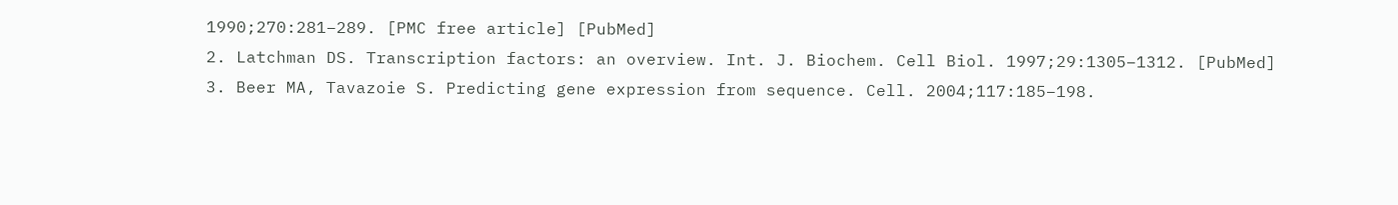1990;270:281–289. [PMC free article] [PubMed]
2. Latchman DS. Transcription factors: an overview. Int. J. Biochem. Cell Biol. 1997;29:1305–1312. [PubMed]
3. Beer MA, Tavazoie S. Predicting gene expression from sequence. Cell. 2004;117:185–198.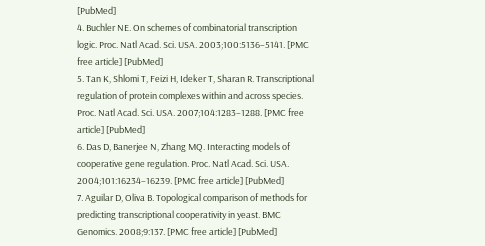[PubMed]
4. Buchler NE. On schemes of combinatorial transcription logic. Proc. Natl Acad. Sci. USA. 2003;100:5136–5141. [PMC free article] [PubMed]
5. Tan K, Shlomi T, Feizi H, Ideker T, Sharan R. Transcriptional regulation of protein complexes within and across species. Proc. Natl Acad. Sci. USA. 2007;104:1283–1288. [PMC free article] [PubMed]
6. Das D, Banerjee N, Zhang MQ. Interacting models of cooperative gene regulation. Proc. Natl Acad. Sci. USA. 2004;101:16234–16239. [PMC free article] [PubMed]
7. Aguilar D, Oliva B. Topological comparison of methods for predicting transcriptional cooperativity in yeast. BMC Genomics. 2008;9:137. [PMC free article] [PubMed]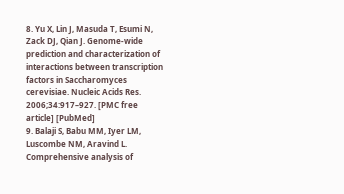8. Yu X, Lin J, Masuda T, Esumi N, Zack DJ, Qian J. Genome-wide prediction and characterization of interactions between transcription factors in Saccharomyces cerevisiae. Nucleic Acids Res. 2006;34:917–927. [PMC free article] [PubMed]
9. Balaji S, Babu MM, Iyer LM, Luscombe NM, Aravind L. Comprehensive analysis of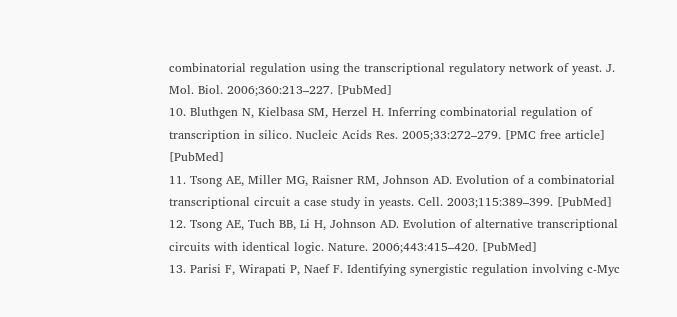combinatorial regulation using the transcriptional regulatory network of yeast. J. Mol. Biol. 2006;360:213–227. [PubMed]
10. Bluthgen N, Kielbasa SM, Herzel H. Inferring combinatorial regulation of transcription in silico. Nucleic Acids Res. 2005;33:272–279. [PMC free article] [PubMed]
11. Tsong AE, Miller MG, Raisner RM, Johnson AD. Evolution of a combinatorial transcriptional circuit a case study in yeasts. Cell. 2003;115:389–399. [PubMed]
12. Tsong AE, Tuch BB, Li H, Johnson AD. Evolution of alternative transcriptional circuits with identical logic. Nature. 2006;443:415–420. [PubMed]
13. Parisi F, Wirapati P, Naef F. Identifying synergistic regulation involving c-Myc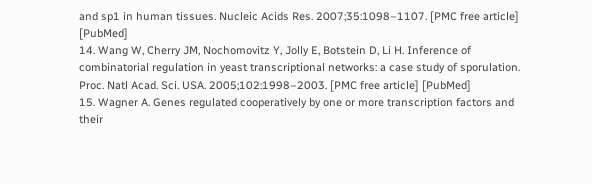and sp1 in human tissues. Nucleic Acids Res. 2007;35:1098–1107. [PMC free article] [PubMed]
14. Wang W, Cherry JM, Nochomovitz Y, Jolly E, Botstein D, Li H. Inference of combinatorial regulation in yeast transcriptional networks: a case study of sporulation. Proc. Natl Acad. Sci. USA. 2005;102:1998–2003. [PMC free article] [PubMed]
15. Wagner A. Genes regulated cooperatively by one or more transcription factors and their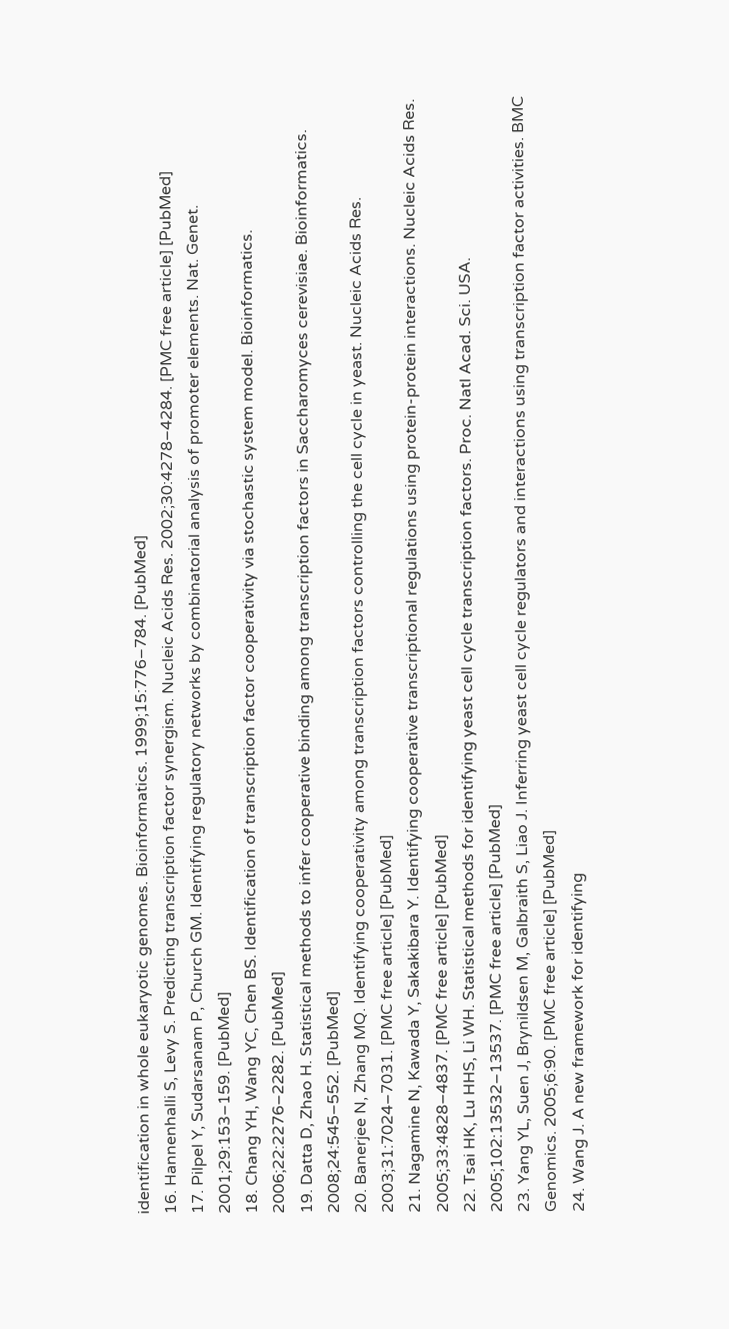identification in whole eukaryotic genomes. Bioinformatics. 1999;15:776–784. [PubMed]
16. Hannenhalli S, Levy S. Predicting transcription factor synergism. Nucleic Acids Res. 2002;30:4278–4284. [PMC free article] [PubMed]
17. Pilpel Y, Sudarsanam P, Church GM. Identifying regulatory networks by combinatorial analysis of promoter elements. Nat. Genet. 2001;29:153–159. [PubMed]
18. Chang YH, Wang YC, Chen BS. Identification of transcription factor cooperativity via stochastic system model. Bioinformatics. 2006;22:2276–2282. [PubMed]
19. Datta D, Zhao H. Statistical methods to infer cooperative binding among transcription factors in Saccharomyces cerevisiae. Bioinformatics. 2008;24:545–552. [PubMed]
20. Banerjee N, Zhang MQ. Identifying cooperativity among transcription factors controlling the cell cycle in yeast. Nucleic Acids Res. 2003;31:7024–7031. [PMC free article] [PubMed]
21. Nagamine N, Kawada Y, Sakakibara Y. Identifying cooperative transcriptional regulations using protein-protein interactions. Nucleic Acids Res. 2005;33:4828–4837. [PMC free article] [PubMed]
22. Tsai HK, Lu HHS, Li WH. Statistical methods for identifying yeast cell cycle transcription factors. Proc. Natl Acad. Sci. USA. 2005;102:13532–13537. [PMC free article] [PubMed]
23. Yang YL, Suen J, Brynildsen M, Galbraith S, Liao J. Inferring yeast cell cycle regulators and interactions using transcription factor activities. BMC Genomics. 2005;6:90. [PMC free article] [PubMed]
24. Wang J. A new framework for identifying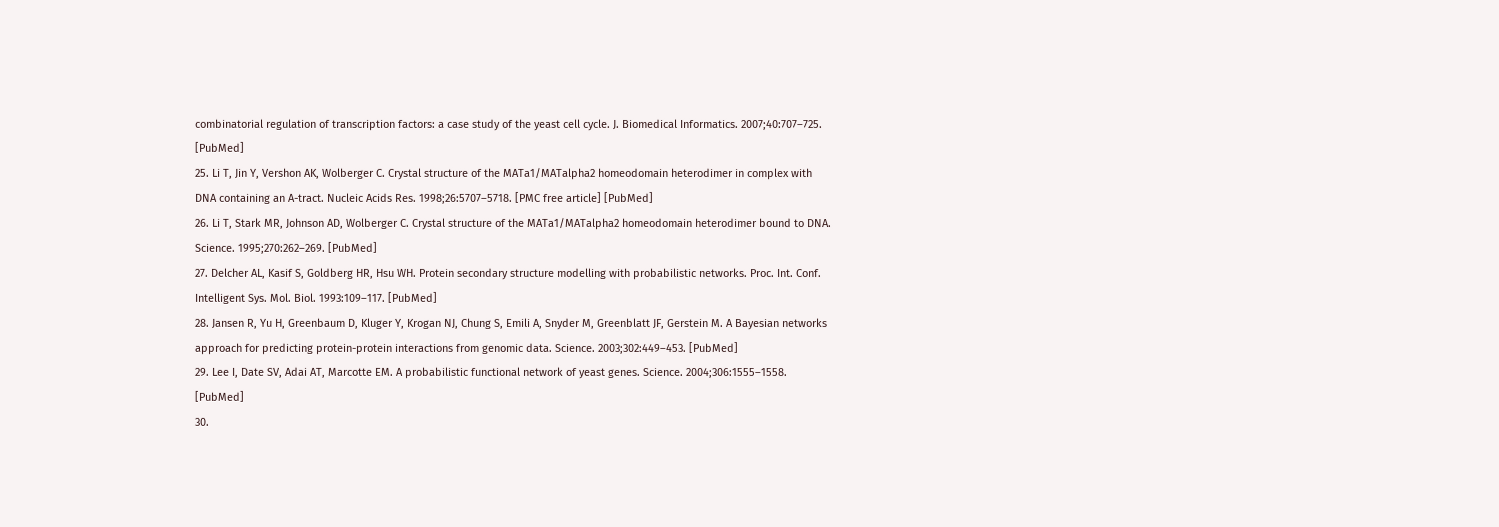combinatorial regulation of transcription factors: a case study of the yeast cell cycle. J. Biomedical Informatics. 2007;40:707–725. [PubMed]
25. Li T, Jin Y, Vershon AK, Wolberger C. Crystal structure of the MATa1/MATalpha2 homeodomain heterodimer in complex with DNA containing an A-tract. Nucleic Acids Res. 1998;26:5707–5718. [PMC free article] [PubMed]
26. Li T, Stark MR, Johnson AD, Wolberger C. Crystal structure of the MATa1/MATalpha2 homeodomain heterodimer bound to DNA. Science. 1995;270:262–269. [PubMed]
27. Delcher AL, Kasif S, Goldberg HR, Hsu WH. Protein secondary structure modelling with probabilistic networks. Proc. Int. Conf. Intelligent Sys. Mol. Biol. 1993:109–117. [PubMed]
28. Jansen R, Yu H, Greenbaum D, Kluger Y, Krogan NJ, Chung S, Emili A, Snyder M, Greenblatt JF, Gerstein M. A Bayesian networks approach for predicting protein-protein interactions from genomic data. Science. 2003;302:449–453. [PubMed]
29. Lee I, Date SV, Adai AT, Marcotte EM. A probabilistic functional network of yeast genes. Science. 2004;306:1555–1558. [PubMed]
30.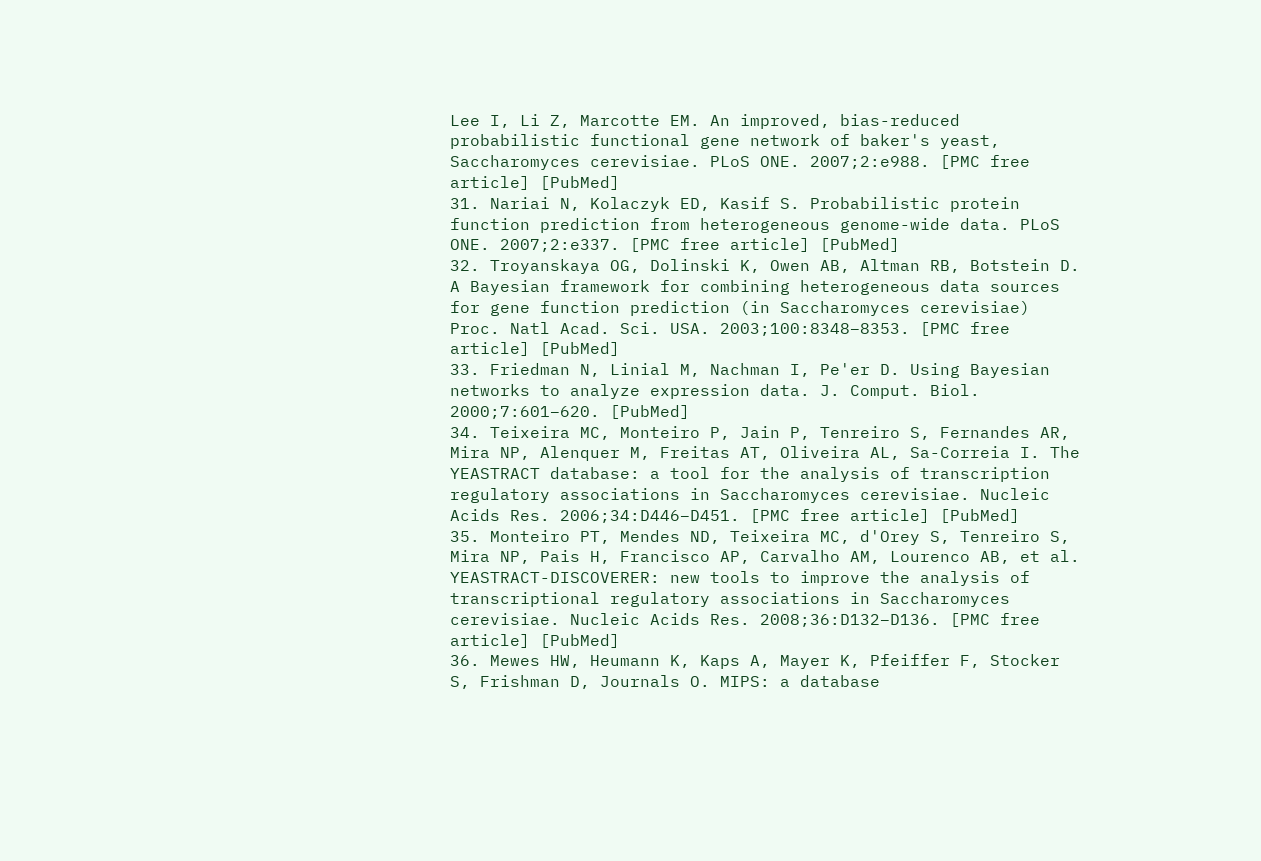Lee I, Li Z, Marcotte EM. An improved, bias-reduced probabilistic functional gene network of baker's yeast, Saccharomyces cerevisiae. PLoS ONE. 2007;2:e988. [PMC free article] [PubMed]
31. Nariai N, Kolaczyk ED, Kasif S. Probabilistic protein function prediction from heterogeneous genome-wide data. PLoS ONE. 2007;2:e337. [PMC free article] [PubMed]
32. Troyanskaya OG, Dolinski K, Owen AB, Altman RB, Botstein D. A Bayesian framework for combining heterogeneous data sources for gene function prediction (in Saccharomyces cerevisiae) Proc. Natl Acad. Sci. USA. 2003;100:8348–8353. [PMC free article] [PubMed]
33. Friedman N, Linial M, Nachman I, Pe'er D. Using Bayesian networks to analyze expression data. J. Comput. Biol. 2000;7:601–620. [PubMed]
34. Teixeira MC, Monteiro P, Jain P, Tenreiro S, Fernandes AR, Mira NP, Alenquer M, Freitas AT, Oliveira AL, Sa-Correia I. The YEASTRACT database: a tool for the analysis of transcription regulatory associations in Saccharomyces cerevisiae. Nucleic Acids Res. 2006;34:D446–D451. [PMC free article] [PubMed]
35. Monteiro PT, Mendes ND, Teixeira MC, d'Orey S, Tenreiro S, Mira NP, Pais H, Francisco AP, Carvalho AM, Lourenco AB, et al. YEASTRACT-DISCOVERER: new tools to improve the analysis of transcriptional regulatory associations in Saccharomyces cerevisiae. Nucleic Acids Res. 2008;36:D132–D136. [PMC free article] [PubMed]
36. Mewes HW, Heumann K, Kaps A, Mayer K, Pfeiffer F, Stocker S, Frishman D, Journals O. MIPS: a database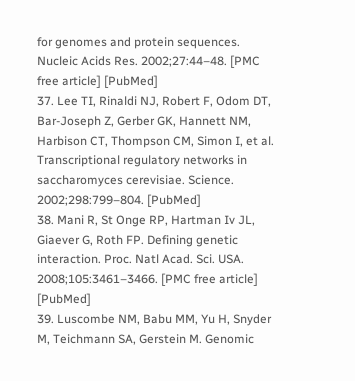for genomes and protein sequences. Nucleic Acids Res. 2002;27:44–48. [PMC free article] [PubMed]
37. Lee TI, Rinaldi NJ, Robert F, Odom DT, Bar-Joseph Z, Gerber GK, Hannett NM, Harbison CT, Thompson CM, Simon I, et al. Transcriptional regulatory networks in saccharomyces cerevisiae. Science. 2002;298:799–804. [PubMed]
38. Mani R, St Onge RP, Hartman Iv JL, Giaever G, Roth FP. Defining genetic interaction. Proc. Natl Acad. Sci. USA. 2008;105:3461–3466. [PMC free article] [PubMed]
39. Luscombe NM, Babu MM, Yu H, Snyder M, Teichmann SA, Gerstein M. Genomic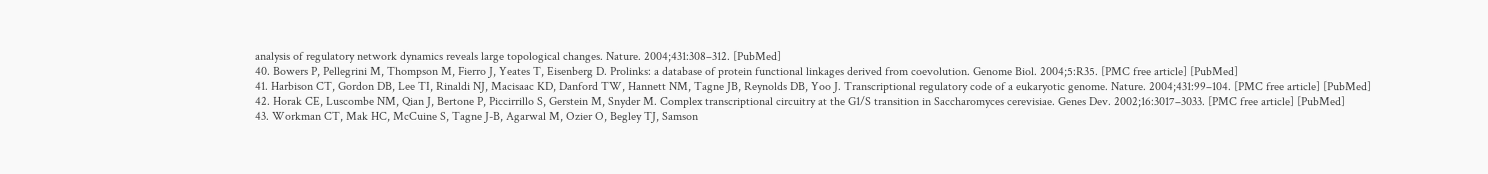analysis of regulatory network dynamics reveals large topological changes. Nature. 2004;431:308–312. [PubMed]
40. Bowers P, Pellegrini M, Thompson M, Fierro J, Yeates T, Eisenberg D. Prolinks: a database of protein functional linkages derived from coevolution. Genome Biol. 2004;5:R35. [PMC free article] [PubMed]
41. Harbison CT, Gordon DB, Lee TI, Rinaldi NJ, Macisaac KD, Danford TW, Hannett NM, Tagne JB, Reynolds DB, Yoo J. Transcriptional regulatory code of a eukaryotic genome. Nature. 2004;431:99–104. [PMC free article] [PubMed]
42. Horak CE, Luscombe NM, Qian J, Bertone P, Piccirrillo S, Gerstein M, Snyder M. Complex transcriptional circuitry at the G1/S transition in Saccharomyces cerevisiae. Genes Dev. 2002;16:3017–3033. [PMC free article] [PubMed]
43. Workman CT, Mak HC, McCuine S, Tagne J-B, Agarwal M, Ozier O, Begley TJ, Samson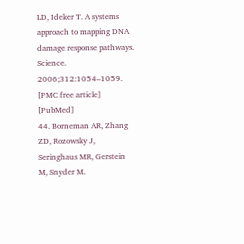LD, Ideker T. A systems approach to mapping DNA damage response pathways. Science. 2006;312:1054–1059. [PMC free article] [PubMed]
44. Borneman AR, Zhang ZD, Rozowsky J, Seringhaus MR, Gerstein M, Snyder M.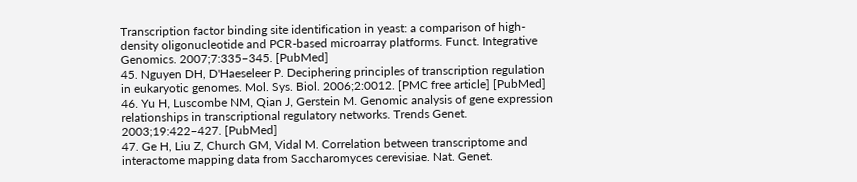Transcription factor binding site identification in yeast: a comparison of high-density oligonucleotide and PCR-based microarray platforms. Funct. Integrative Genomics. 2007;7:335–345. [PubMed]
45. Nguyen DH, D'Haeseleer P. Deciphering principles of transcription regulation in eukaryotic genomes. Mol. Sys. Biol. 2006;2:0012. [PMC free article] [PubMed]
46. Yu H, Luscombe NM, Qian J, Gerstein M. Genomic analysis of gene expression relationships in transcriptional regulatory networks. Trends Genet. 2003;19:422–427. [PubMed]
47. Ge H, Liu Z, Church GM, Vidal M. Correlation between transcriptome and interactome mapping data from Saccharomyces cerevisiae. Nat. Genet.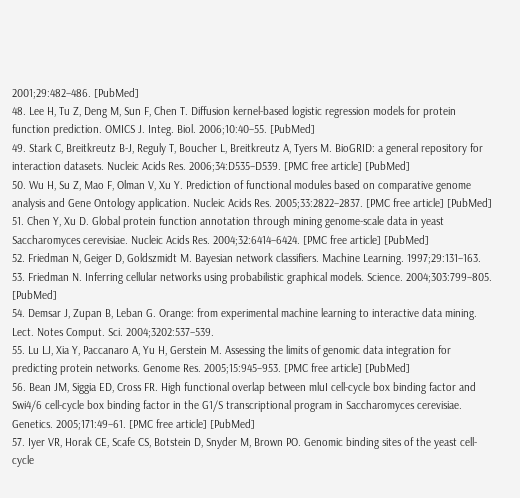2001;29:482–486. [PubMed]
48. Lee H, Tu Z, Deng M, Sun F, Chen T. Diffusion kernel-based logistic regression models for protein function prediction. OMICS J. Integ. Biol. 2006;10:40–55. [PubMed]
49. Stark C, Breitkreutz B-J, Reguly T, Boucher L, Breitkreutz A, Tyers M. BioGRID: a general repository for interaction datasets. Nucleic Acids Res. 2006;34:D535–D539. [PMC free article] [PubMed]
50. Wu H, Su Z, Mao F, Olman V, Xu Y. Prediction of functional modules based on comparative genome analysis and Gene Ontology application. Nucleic Acids Res. 2005;33:2822–2837. [PMC free article] [PubMed]
51. Chen Y, Xu D. Global protein function annotation through mining genome-scale data in yeast Saccharomyces cerevisiae. Nucleic Acids Res. 2004;32:6414–6424. [PMC free article] [PubMed]
52. Friedman N, Geiger D, Goldszmidt M. Bayesian network classifiers. Machine Learning. 1997;29:131–163.
53. Friedman N. Inferring cellular networks using probabilistic graphical models. Science. 2004;303:799–805. [PubMed]
54. Demsar J, Zupan B, Leban G. Orange: from experimental machine learning to interactive data mining. Lect. Notes Comput. Sci. 2004;3202:537–539.
55. Lu LJ, Xia Y, Paccanaro A, Yu H, Gerstein M. Assessing the limits of genomic data integration for predicting protein networks. Genome Res. 2005;15:945–953. [PMC free article] [PubMed]
56. Bean JM, Siggia ED, Cross FR. High functional overlap between mluI cell-cycle box binding factor and Swi4/6 cell-cycle box binding factor in the G1/S transcriptional program in Saccharomyces cerevisiae. Genetics. 2005;171:49–61. [PMC free article] [PubMed]
57. Iyer VR, Horak CE, Scafe CS, Botstein D, Snyder M, Brown PO. Genomic binding sites of the yeast cell-cycle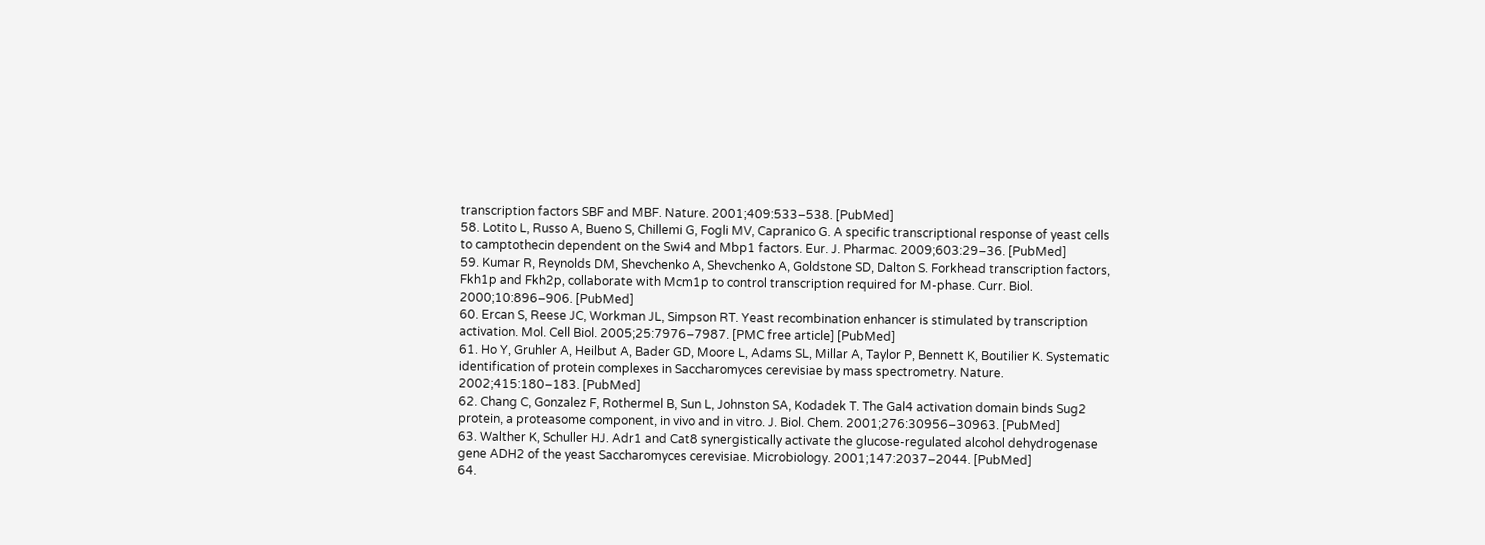transcription factors SBF and MBF. Nature. 2001;409:533–538. [PubMed]
58. Lotito L, Russo A, Bueno S, Chillemi G, Fogli MV, Capranico G. A specific transcriptional response of yeast cells to camptothecin dependent on the Swi4 and Mbp1 factors. Eur. J. Pharmac. 2009;603:29–36. [PubMed]
59. Kumar R, Reynolds DM, Shevchenko A, Shevchenko A, Goldstone SD, Dalton S. Forkhead transcription factors, Fkh1p and Fkh2p, collaborate with Mcm1p to control transcription required for M-phase. Curr. Biol. 2000;10:896–906. [PubMed]
60. Ercan S, Reese JC, Workman JL, Simpson RT. Yeast recombination enhancer is stimulated by transcription activation. Mol. Cell Biol. 2005;25:7976–7987. [PMC free article] [PubMed]
61. Ho Y, Gruhler A, Heilbut A, Bader GD, Moore L, Adams SL, Millar A, Taylor P, Bennett K, Boutilier K. Systematic identification of protein complexes in Saccharomyces cerevisiae by mass spectrometry. Nature. 2002;415:180–183. [PubMed]
62. Chang C, Gonzalez F, Rothermel B, Sun L, Johnston SA, Kodadek T. The Gal4 activation domain binds Sug2 protein, a proteasome component, in vivo and in vitro. J. Biol. Chem. 2001;276:30956–30963. [PubMed]
63. Walther K, Schuller HJ. Adr1 and Cat8 synergistically activate the glucose-regulated alcohol dehydrogenase gene ADH2 of the yeast Saccharomyces cerevisiae. Microbiology. 2001;147:2037–2044. [PubMed]
64.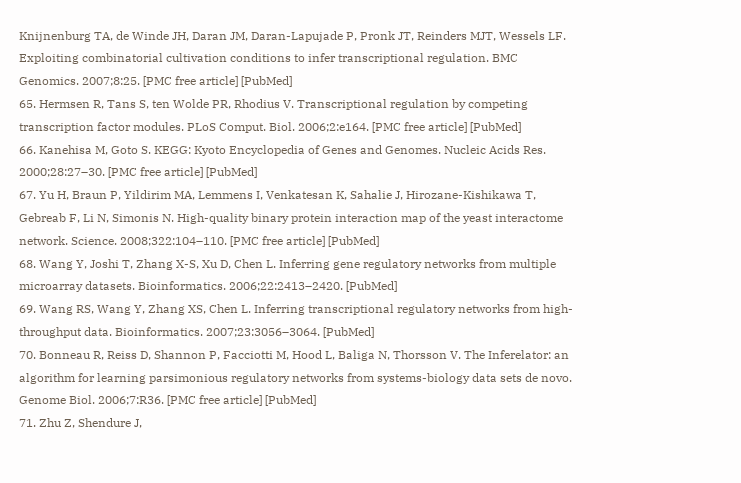Knijnenburg TA, de Winde JH, Daran JM, Daran-Lapujade P, Pronk JT, Reinders MJT, Wessels LF. Exploiting combinatorial cultivation conditions to infer transcriptional regulation. BMC Genomics. 2007;8:25. [PMC free article] [PubMed]
65. Hermsen R, Tans S, ten Wolde PR, Rhodius V. Transcriptional regulation by competing transcription factor modules. PLoS Comput. Biol. 2006;2:e164. [PMC free article] [PubMed]
66. Kanehisa M, Goto S. KEGG: Kyoto Encyclopedia of Genes and Genomes. Nucleic Acids Res. 2000;28:27–30. [PMC free article] [PubMed]
67. Yu H, Braun P, Yildirim MA, Lemmens I, Venkatesan K, Sahalie J, Hirozane-Kishikawa T, Gebreab F, Li N, Simonis N. High-quality binary protein interaction map of the yeast interactome network. Science. 2008;322:104–110. [PMC free article] [PubMed]
68. Wang Y, Joshi T, Zhang X-S, Xu D, Chen L. Inferring gene regulatory networks from multiple microarray datasets. Bioinformatics. 2006;22:2413–2420. [PubMed]
69. Wang RS, Wang Y, Zhang XS, Chen L. Inferring transcriptional regulatory networks from high-throughput data. Bioinformatics. 2007;23:3056–3064. [PubMed]
70. Bonneau R, Reiss D, Shannon P, Facciotti M, Hood L, Baliga N, Thorsson V. The Inferelator: an algorithm for learning parsimonious regulatory networks from systems-biology data sets de novo. Genome Biol. 2006;7:R36. [PMC free article] [PubMed]
71. Zhu Z, Shendure J,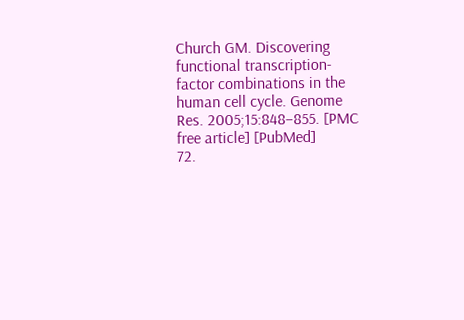Church GM. Discovering functional transcription-factor combinations in the human cell cycle. Genome Res. 2005;15:848–855. [PMC free article] [PubMed]
72.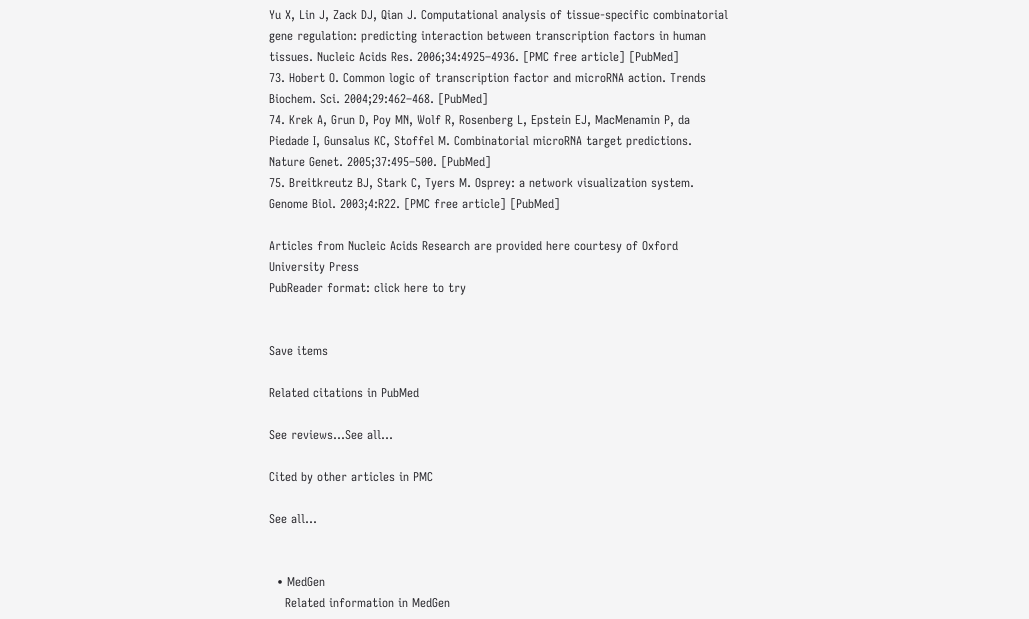Yu X, Lin J, Zack DJ, Qian J. Computational analysis of tissue-specific combinatorial gene regulation: predicting interaction between transcription factors in human tissues. Nucleic Acids Res. 2006;34:4925–4936. [PMC free article] [PubMed]
73. Hobert O. Common logic of transcription factor and microRNA action. Trends Biochem. Sci. 2004;29:462–468. [PubMed]
74. Krek A, Grun D, Poy MN, Wolf R, Rosenberg L, Epstein EJ, MacMenamin P, da Piedade I, Gunsalus KC, Stoffel M. Combinatorial microRNA target predictions. Nature Genet. 2005;37:495–500. [PubMed]
75. Breitkreutz BJ, Stark C, Tyers M. Osprey: a network visualization system. Genome Biol. 2003;4:R22. [PMC free article] [PubMed]

Articles from Nucleic Acids Research are provided here courtesy of Oxford University Press
PubReader format: click here to try


Save items

Related citations in PubMed

See reviews...See all...

Cited by other articles in PMC

See all...


  • MedGen
    Related information in MedGen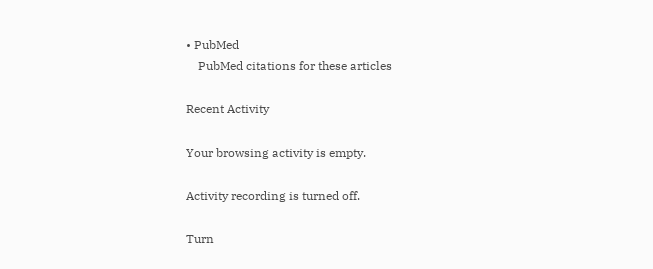• PubMed
    PubMed citations for these articles

Recent Activity

Your browsing activity is empty.

Activity recording is turned off.

Turn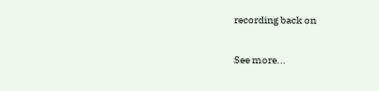recording back on

See more...